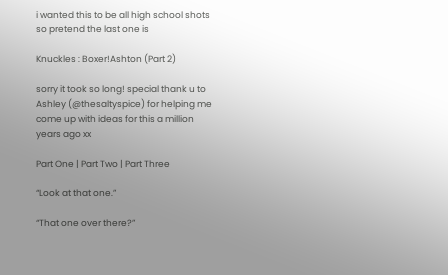i wanted this to be all high school shots so pretend the last one is

Knuckles : Boxer!Ashton (Part 2)

sorry it took so long! special thank u to Ashley (@thesaltyspice) for helping me come up with ideas for this a million years ago xx

Part One | Part Two | Part Three

“Look at that one.”

“That one over there?”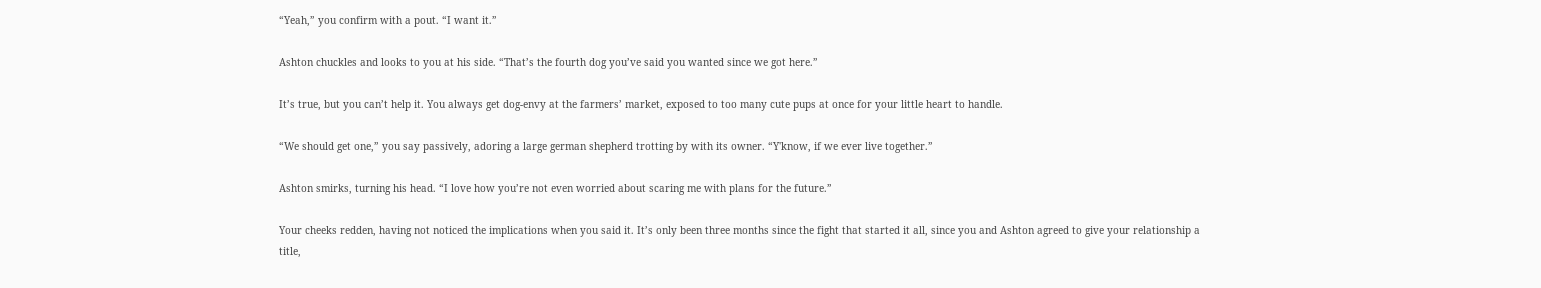“Yeah,” you confirm with a pout. “I want it.”

Ashton chuckles and looks to you at his side. “That’s the fourth dog you’ve said you wanted since we got here.”

It’s true, but you can’t help it. You always get dog-envy at the farmers’ market, exposed to too many cute pups at once for your little heart to handle.

“We should get one,” you say passively, adoring a large german shepherd trotting by with its owner. “Y'know, if we ever live together.”

Ashton smirks, turning his head. “I love how you’re not even worried about scaring me with plans for the future.”

Your cheeks redden, having not noticed the implications when you said it. It’s only been three months since the fight that started it all, since you and Ashton agreed to give your relationship a title,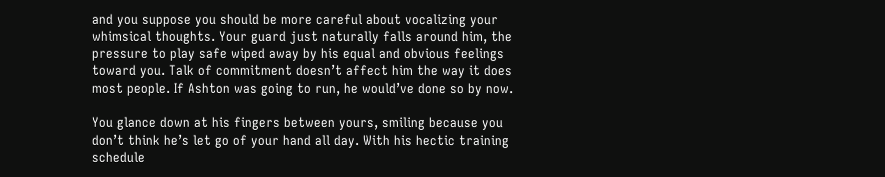and you suppose you should be more careful about vocalizing your whimsical thoughts. Your guard just naturally falls around him, the pressure to play safe wiped away by his equal and obvious feelings toward you. Talk of commitment doesn’t affect him the way it does most people. If Ashton was going to run, he would’ve done so by now.

You glance down at his fingers between yours, smiling because you don’t think he’s let go of your hand all day. With his hectic training schedule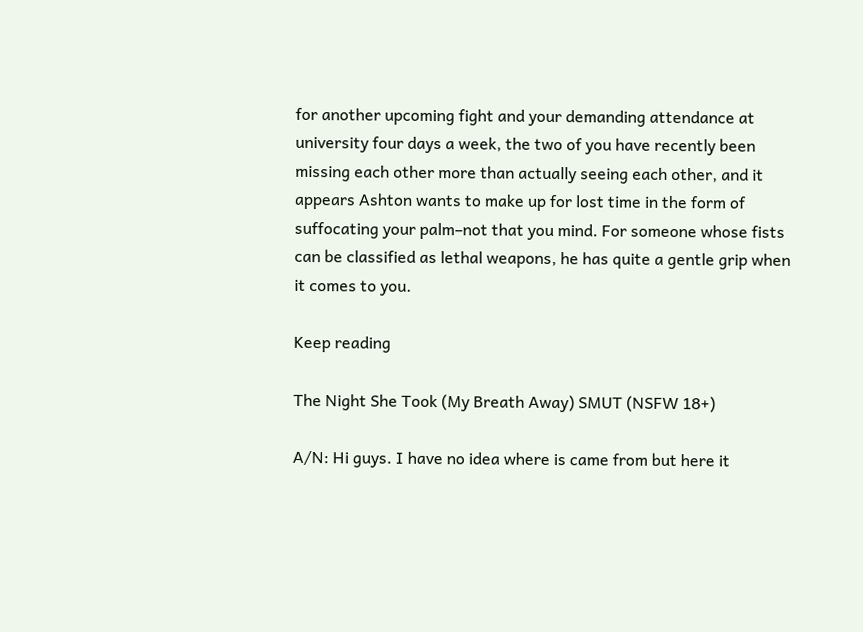for another upcoming fight and your demanding attendance at university four days a week, the two of you have recently been missing each other more than actually seeing each other, and it appears Ashton wants to make up for lost time in the form of suffocating your palm–not that you mind. For someone whose fists can be classified as lethal weapons, he has quite a gentle grip when it comes to you.

Keep reading

The Night She Took (My Breath Away) SMUT (NSFW 18+)

A/N: Hi guys. I have no idea where is came from but here it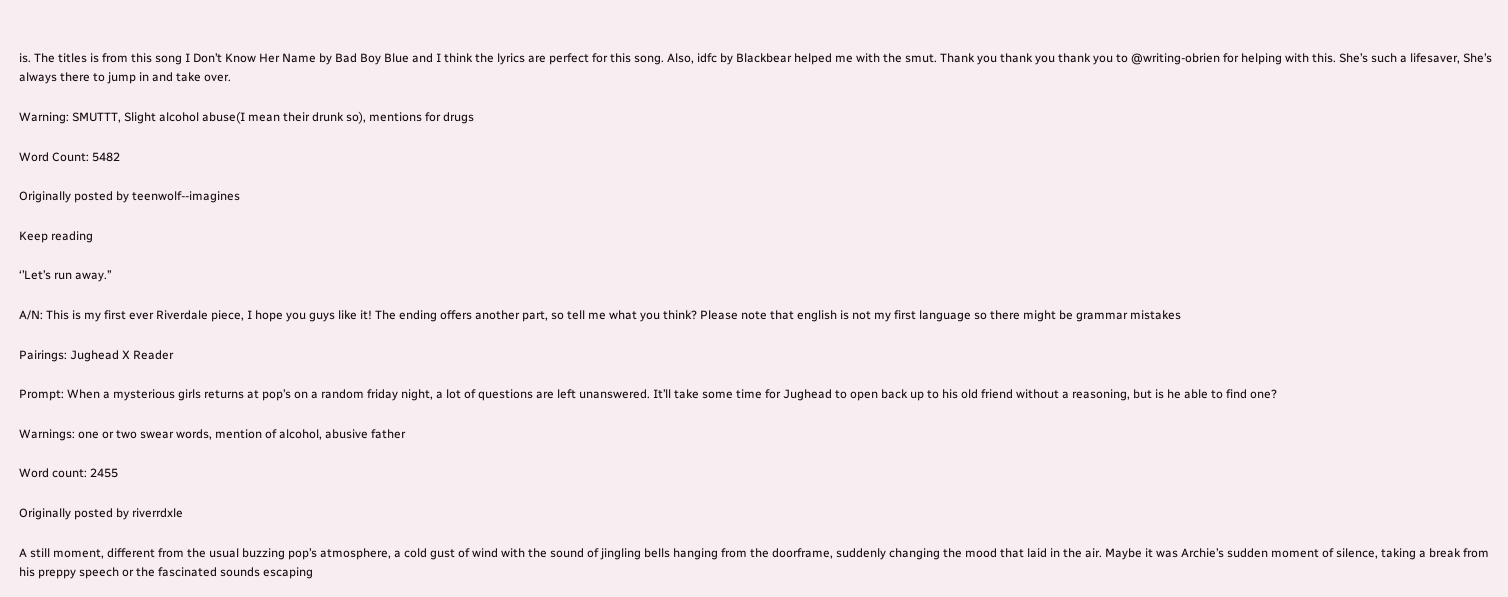is. The titles is from this song I Don’t Know Her Name by Bad Boy Blue and I think the lyrics are perfect for this song. Also, idfc by Blackbear helped me with the smut. Thank you thank you thank you to @writing-obrien for helping with this. She’s such a lifesaver, She’s always there to jump in and take over.

Warning: SMUTTT, Slight alcohol abuse(I mean their drunk so), mentions for drugs

Word Count: 5482

Originally posted by teenwolf--imagines

Keep reading

‘’Let’s run away.’’

A/N: This is my first ever Riverdale piece, I hope you guys like it! The ending offers another part, so tell me what you think? Please note that english is not my first language so there might be grammar mistakes

Pairings: Jughead X Reader

Prompt: When a mysterious girls returns at pop’s on a random friday night, a lot of questions are left unanswered. It’ll take some time for Jughead to open back up to his old friend without a reasoning, but is he able to find one?

Warnings: one or two swear words, mention of alcohol, abusive father

Word count: 2455

Originally posted by riverrdxle

A still moment, different from the usual buzzing pop’s atmosphere, a cold gust of wind with the sound of jingling bells hanging from the doorframe, suddenly changing the mood that laid in the air. Maybe it was Archie’s sudden moment of silence, taking a break from his preppy speech or the fascinated sounds escaping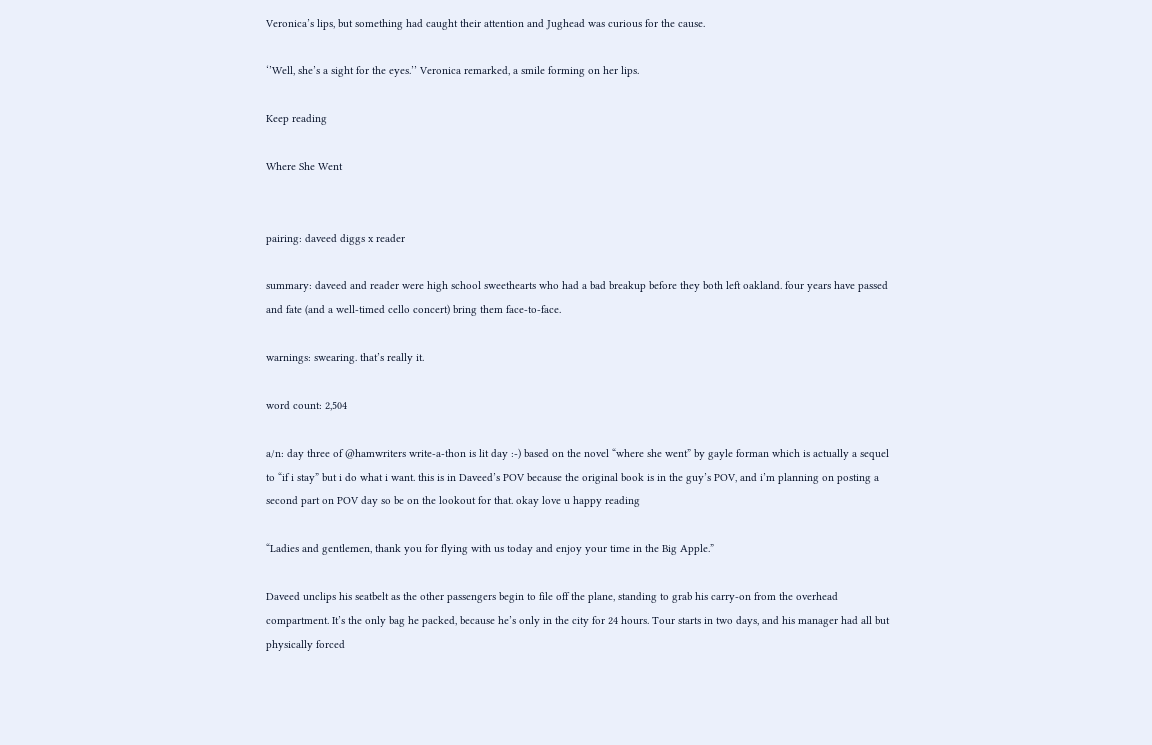Veronica’s lips, but something had caught their attention and Jughead was curious for the cause.

‘’Well, she’s a sight for the eyes.’’ Veronica remarked, a smile forming on her lips.

Keep reading

Where She Went


pairing: daveed diggs x reader

summary: daveed and reader were high school sweethearts who had a bad breakup before they both left oakland. four years have passed and fate (and a well-timed cello concert) bring them face-to-face.

warnings: swearing. that’s really it.

word count: 2,504

a/n: day three of @hamwriters write-a-thon is lit day :-) based on the novel “where she went” by gayle forman which is actually a sequel to “if i stay” but i do what i want. this is in Daveed’s POV because the original book is in the guy’s POV, and i’m planning on posting a second part on POV day so be on the lookout for that. okay love u happy reading

“Ladies and gentlemen, thank you for flying with us today and enjoy your time in the Big Apple.”

Daveed unclips his seatbelt as the other passengers begin to file off the plane, standing to grab his carry-on from the overhead compartment. It’s the only bag he packed, because he’s only in the city for 24 hours. Tour starts in two days, and his manager had all but physically forced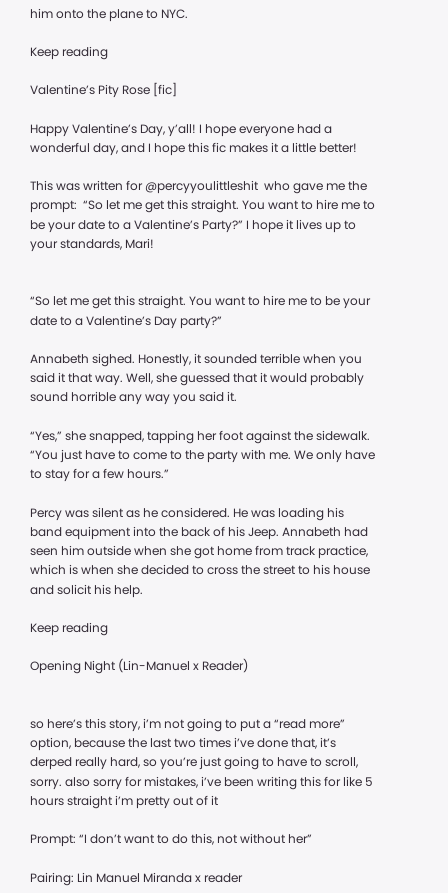him onto the plane to NYC.

Keep reading

Valentine’s Pity Rose [fic]

Happy Valentine’s Day, y’all! I hope everyone had a wonderful day, and I hope this fic makes it a little better!

This was written for @percyyoulittleshit  who gave me the prompt:  “So let me get this straight. You want to hire me to be your date to a Valentine’s Party?” I hope it lives up to your standards, Mari!


“So let me get this straight. You want to hire me to be your date to a Valentine’s Day party?”

Annabeth sighed. Honestly, it sounded terrible when you said it that way. Well, she guessed that it would probably sound horrible any way you said it.

“Yes,” she snapped, tapping her foot against the sidewalk. “You just have to come to the party with me. We only have to stay for a few hours.”

Percy was silent as he considered. He was loading his band equipment into the back of his Jeep. Annabeth had seen him outside when she got home from track practice, which is when she decided to cross the street to his house and solicit his help.

Keep reading

Opening Night (Lin-Manuel x Reader)


so here’s this story, i’m not going to put a “read more” option, because the last two times i’ve done that, it’s derped really hard, so you’re just going to have to scroll, sorry. also sorry for mistakes, i’ve been writing this for like 5 hours straight i’m pretty out of it

Prompt: “I don’t want to do this, not without her”

Pairing: Lin Manuel Miranda x reader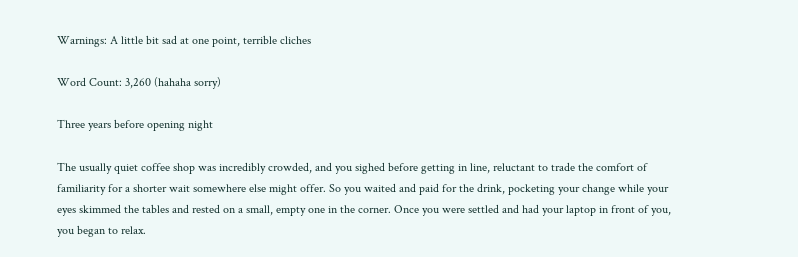Warnings: A little bit sad at one point, terrible cliches

Word Count: 3,260 (hahaha sorry)

Three years before opening night

The usually quiet coffee shop was incredibly crowded, and you sighed before getting in line, reluctant to trade the comfort of familiarity for a shorter wait somewhere else might offer. So you waited and paid for the drink, pocketing your change while your eyes skimmed the tables and rested on a small, empty one in the corner. Once you were settled and had your laptop in front of you, you began to relax.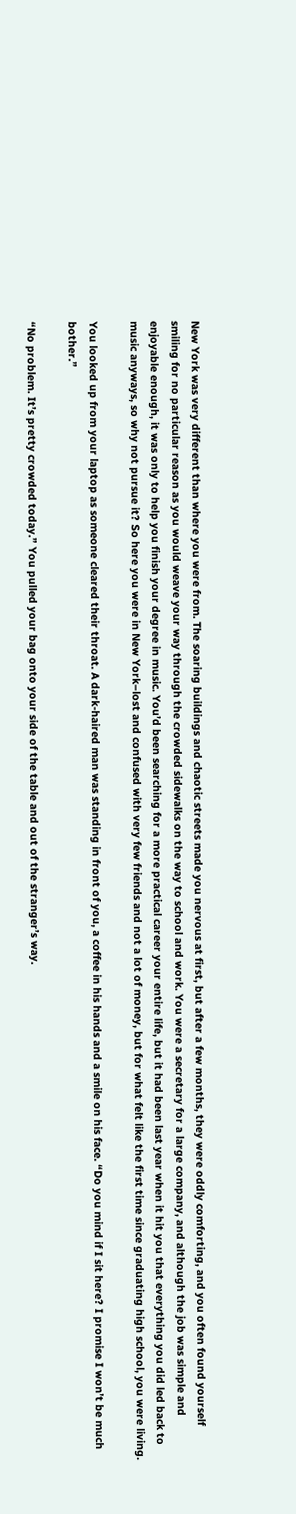New York was very different than where you were from. The soaring buildings and chaotic streets made you nervous at first, but after a few months, they were oddly comforting, and you often found yourself smiling for no particular reason as you would weave your way through the crowded sidewalks on the way to school and work. You were a secretary for a large company, and although the job was simple and enjoyable enough, it was only to help you finish your degree in music. You’d been searching for a more practical career your entire life, but it had been last year when it hit you that everything you did led back to music anyways, so why not pursue it? So here you were in New York–lost and confused with very few friends and not a lot of money, but for what felt like the first time since graduating high school, you were living.

You looked up from your laptop as someone cleared their throat. A dark-haired man was standing in front of you, a coffee in his hands and a smile on his face. “Do you mind if I sit here? I promise I won’t be much bother.”

“No problem. It’s pretty crowded today.” You pulled your bag onto your side of the table and out of the stranger’s way.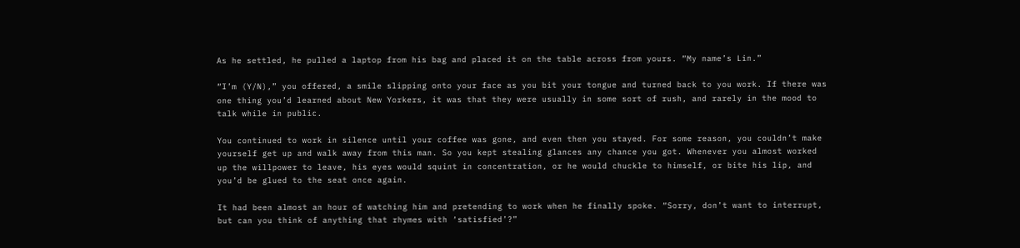As he settled, he pulled a laptop from his bag and placed it on the table across from yours. “My name’s Lin.”

“I’m (Y/N),” you offered, a smile slipping onto your face as you bit your tongue and turned back to you work. If there was one thing you’d learned about New Yorkers, it was that they were usually in some sort of rush, and rarely in the mood to talk while in public.

You continued to work in silence until your coffee was gone, and even then you stayed. For some reason, you couldn’t make yourself get up and walk away from this man. So you kept stealing glances any chance you got. Whenever you almost worked up the willpower to leave, his eyes would squint in concentration, or he would chuckle to himself, or bite his lip, and you’d be glued to the seat once again.

It had been almost an hour of watching him and pretending to work when he finally spoke. “Sorry, don’t want to interrupt, but can you think of anything that rhymes with ‘satisfied’?”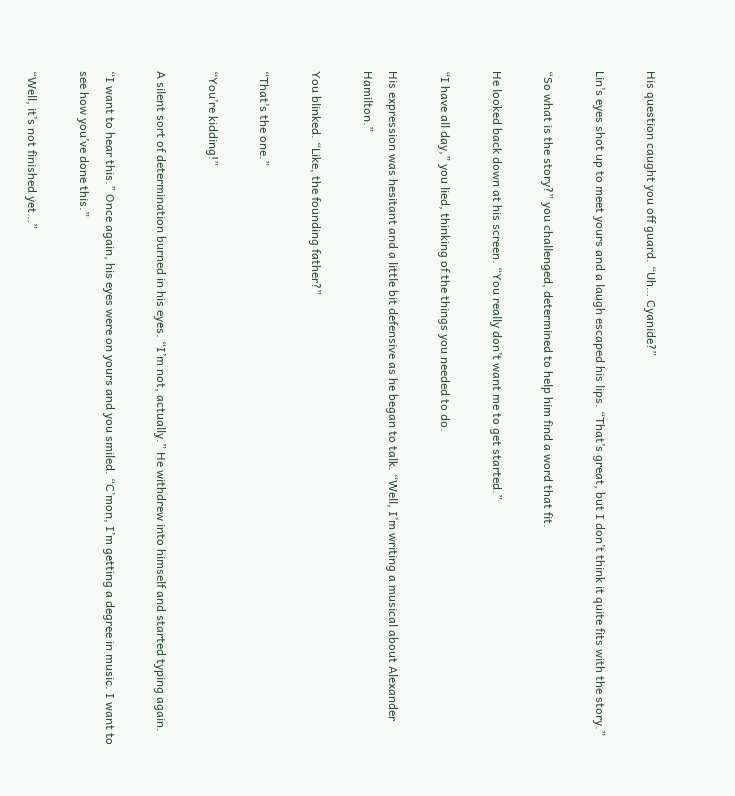His question caught you off guard. “Uh… Cyanide?”

Lin’s eyes shot up to meet yours and a laugh escaped his lips. “That’s great, but I don’t think it quite fits with the story.”

“So what is the story?” you challenged, determined to help him find a word that fit.

He looked back down at his screen. “You really don’t want me to get started.”

“I have all day,” you lied, thinking of the things you needed to do.

His expression was hesitant and a little bit defensive as he began to talk. “Well, I’m writing a musical about Alexander Hamilton.”

You blinked. “Like, the founding father?”

“That’s the one.”

“You’re kidding!”

A silent sort of determination burned in his eyes. “I’m not, actually.” He withdrew into himself and started typing again.

“I want to hear this.” Once again, his eyes were on yours and you smiled. “C’mon, I’m getting a degree in music. I want to see how you’ve done this.”

“Well, it’s not finished yet…”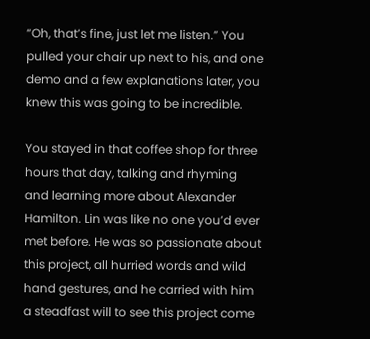“Oh, that’s fine, just let me listen.” You pulled your chair up next to his, and one demo and a few explanations later, you knew this was going to be incredible.

You stayed in that coffee shop for three hours that day, talking and rhyming and learning more about Alexander Hamilton. Lin was like no one you’d ever met before. He was so passionate about this project, all hurried words and wild hand gestures, and he carried with him a steadfast will to see this project come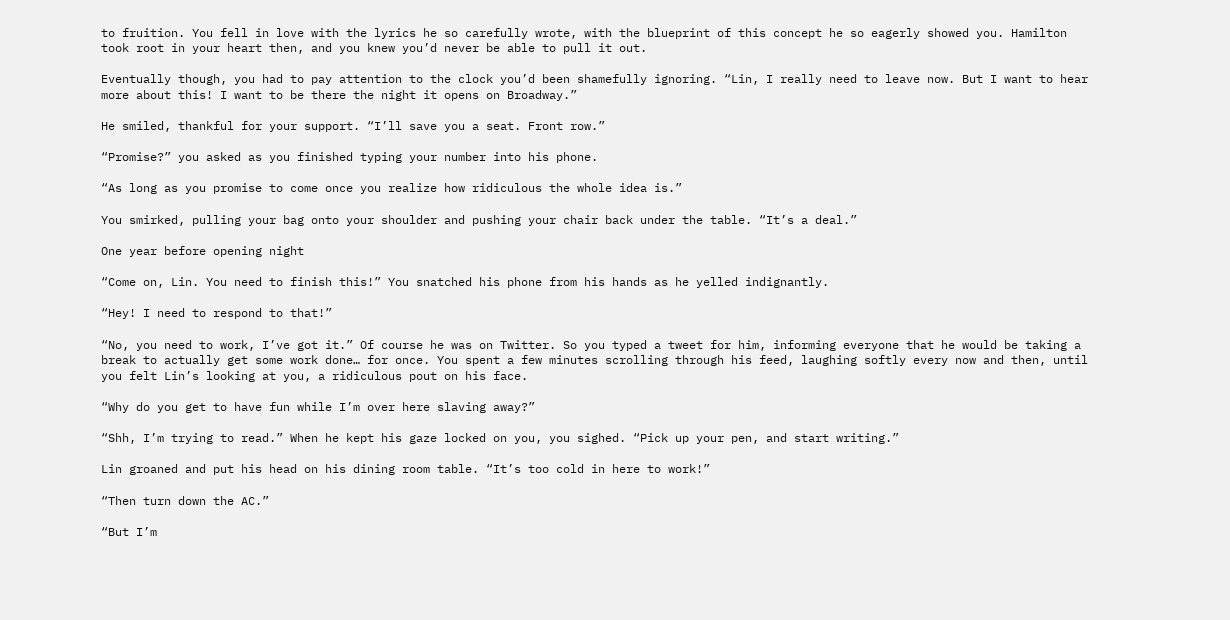to fruition. You fell in love with the lyrics he so carefully wrote, with the blueprint of this concept he so eagerly showed you. Hamilton took root in your heart then, and you knew you’d never be able to pull it out.

Eventually though, you had to pay attention to the clock you’d been shamefully ignoring. “Lin, I really need to leave now. But I want to hear more about this! I want to be there the night it opens on Broadway.”

He smiled, thankful for your support. “I’ll save you a seat. Front row.”

“Promise?” you asked as you finished typing your number into his phone.

“As long as you promise to come once you realize how ridiculous the whole idea is.”

You smirked, pulling your bag onto your shoulder and pushing your chair back under the table. “It’s a deal.”

One year before opening night

“Come on, Lin. You need to finish this!” You snatched his phone from his hands as he yelled indignantly.

“Hey! I need to respond to that!”

“No, you need to work, I’ve got it.” Of course he was on Twitter. So you typed a tweet for him, informing everyone that he would be taking a break to actually get some work done… for once. You spent a few minutes scrolling through his feed, laughing softly every now and then, until you felt Lin’s looking at you, a ridiculous pout on his face.

“Why do you get to have fun while I’m over here slaving away?”

“Shh, I’m trying to read.” When he kept his gaze locked on you, you sighed. “Pick up your pen, and start writing.”

Lin groaned and put his head on his dining room table. “It’s too cold in here to work!”

“Then turn down the AC.”

“But I’m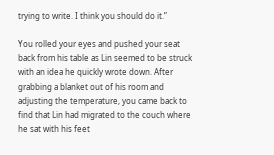trying to write. I think you should do it.”

You rolled your eyes and pushed your seat back from his table as Lin seemed to be struck with an idea he quickly wrote down. After grabbing a blanket out of his room and adjusting the temperature, you came back to find that Lin had migrated to the couch where he sat with his feet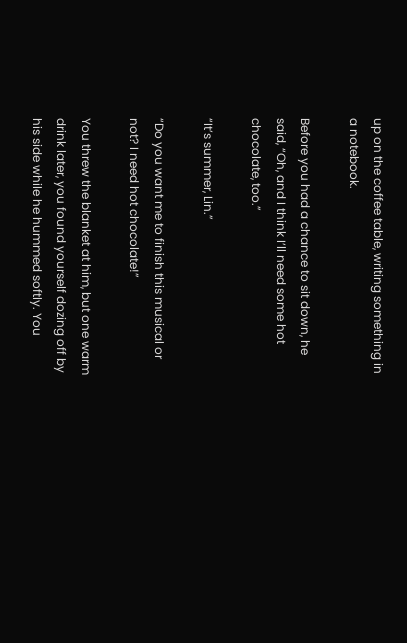up on the coffee table, writing something in a notebook.

Before you had a chance to sit down, he said, “Oh, and I think I’ll need some hot chocolate, too.”

“It’s summer, Lin.”

“Do you want me to finish this musical or not? I need hot chocolate!”

You threw the blanket at him, but one warm drink later, you found yourself dozing off by his side while he hummed softly. You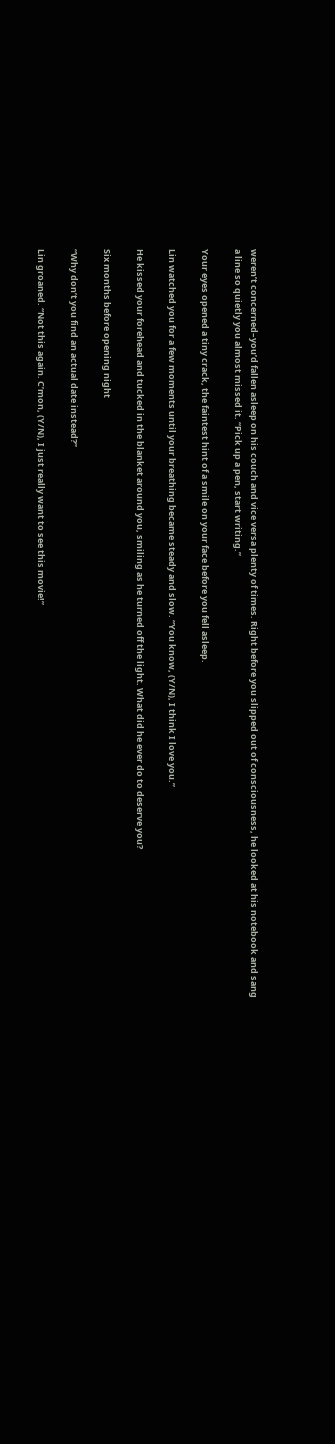weren’t concerned–you’d fallen asleep on his couch and vice versa plenty of times. Right before you slipped out of consciousness, he looked at his notebook and sang a line so quietly you almost missed it. “Pick up a pen, start writing.”

Your eyes opened a tiny crack, the faintest hint of a smile on your face before you fell asleep.

Lin watched you for a few moments until your breathing became steady and slow. “You know, (Y/N), I think I love you.”

He kissed your forehead and tucked in the blanket around you, smiling as he turned off the light. What did he ever do to deserve you?

Six months before opening night

“Why don’t you find an actual date instead?”

Lin groaned. “Not this again. C’mon, (Y/N), I just really want to see this movie!”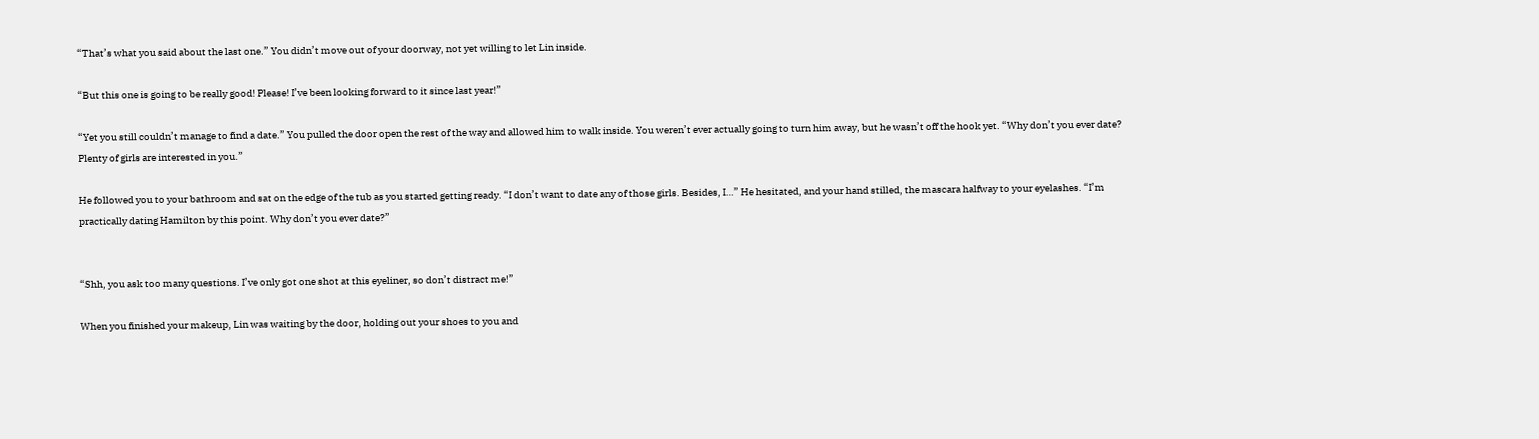“That’s what you said about the last one.” You didn’t move out of your doorway, not yet willing to let Lin inside.

“But this one is going to be really good! Please! I’ve been looking forward to it since last year!”

“Yet you still couldn’t manage to find a date.” You pulled the door open the rest of the way and allowed him to walk inside. You weren’t ever actually going to turn him away, but he wasn’t off the hook yet. “Why don’t you ever date? Plenty of girls are interested in you.”

He followed you to your bathroom and sat on the edge of the tub as you started getting ready. “I don’t want to date any of those girls. Besides, I…” He hesitated, and your hand stilled, the mascara halfway to your eyelashes. “I’m practically dating Hamilton by this point. Why don’t you ever date?”


“Shh, you ask too many questions. I’ve only got one shot at this eyeliner, so don’t distract me!”

When you finished your makeup, Lin was waiting by the door, holding out your shoes to you and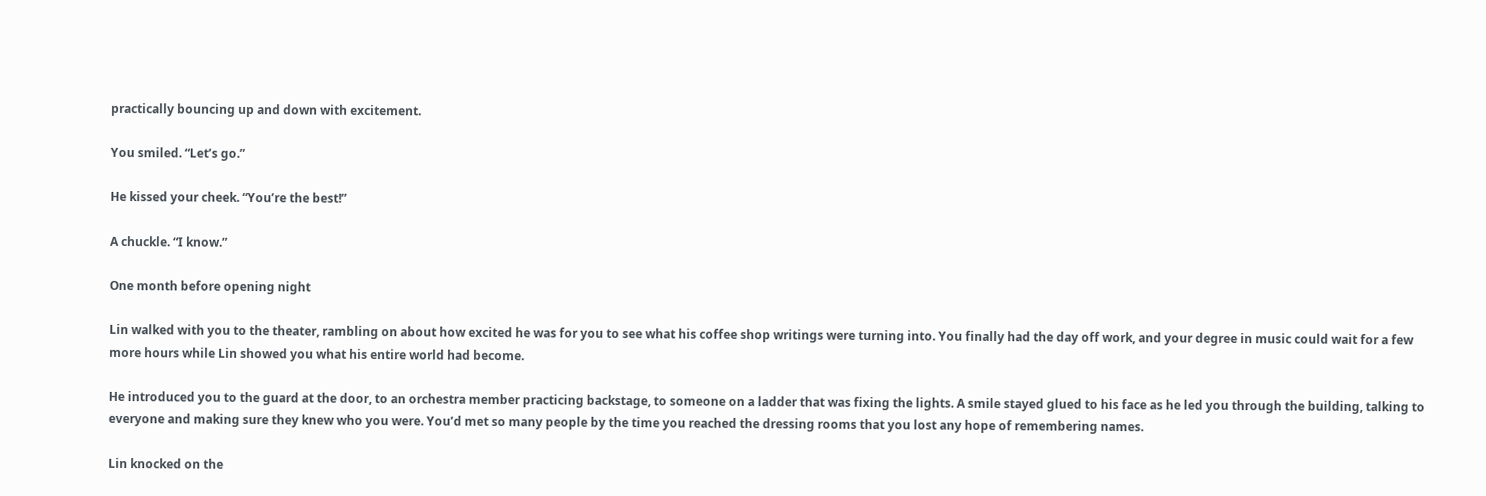practically bouncing up and down with excitement.

You smiled. “Let’s go.”

He kissed your cheek. “You’re the best!”

A chuckle. “I know.”

One month before opening night

Lin walked with you to the theater, rambling on about how excited he was for you to see what his coffee shop writings were turning into. You finally had the day off work, and your degree in music could wait for a few more hours while Lin showed you what his entire world had become.

He introduced you to the guard at the door, to an orchestra member practicing backstage, to someone on a ladder that was fixing the lights. A smile stayed glued to his face as he led you through the building, talking to everyone and making sure they knew who you were. You’d met so many people by the time you reached the dressing rooms that you lost any hope of remembering names.

Lin knocked on the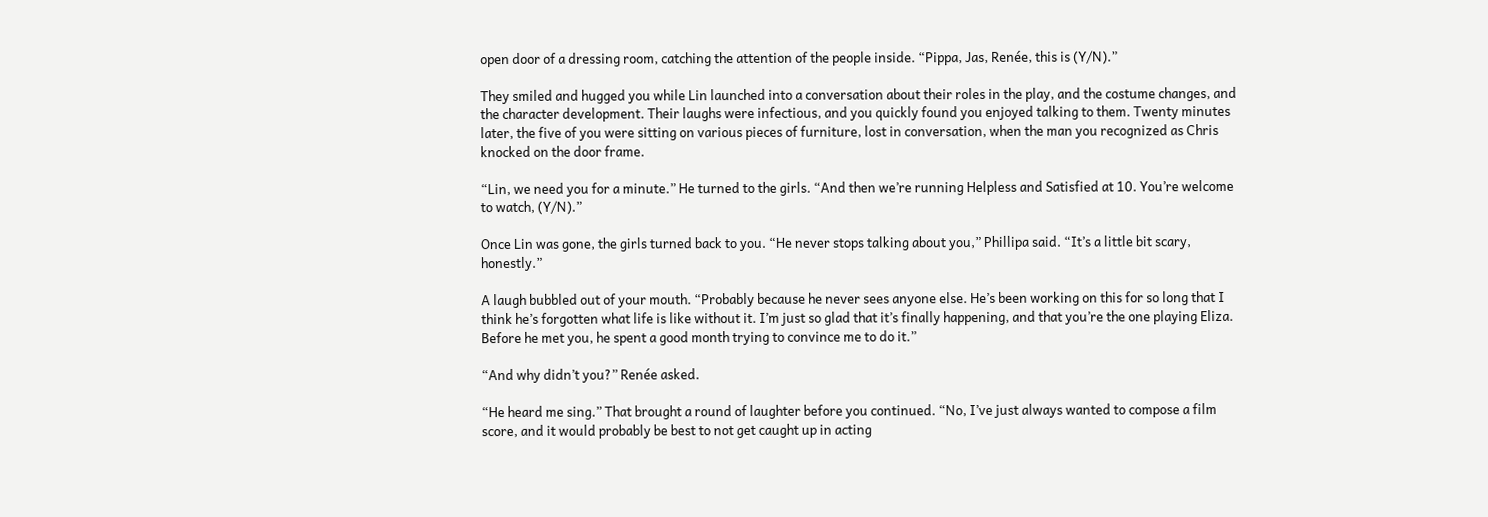open door of a dressing room, catching the attention of the people inside. “Pippa, Jas, Renée, this is (Y/N).”

They smiled and hugged you while Lin launched into a conversation about their roles in the play, and the costume changes, and the character development. Their laughs were infectious, and you quickly found you enjoyed talking to them. Twenty minutes later, the five of you were sitting on various pieces of furniture, lost in conversation, when the man you recognized as Chris knocked on the door frame.

“Lin, we need you for a minute.” He turned to the girls. “And then we’re running Helpless and Satisfied at 10. You’re welcome to watch, (Y/N).”

Once Lin was gone, the girls turned back to you. “He never stops talking about you,” Phillipa said. “It’s a little bit scary, honestly.”

A laugh bubbled out of your mouth. “Probably because he never sees anyone else. He’s been working on this for so long that I think he’s forgotten what life is like without it. I’m just so glad that it’s finally happening, and that you’re the one playing Eliza. Before he met you, he spent a good month trying to convince me to do it.”

“And why didn’t you?” Renée asked.

“He heard me sing.” That brought a round of laughter before you continued. “No, I’ve just always wanted to compose a film score, and it would probably be best to not get caught up in acting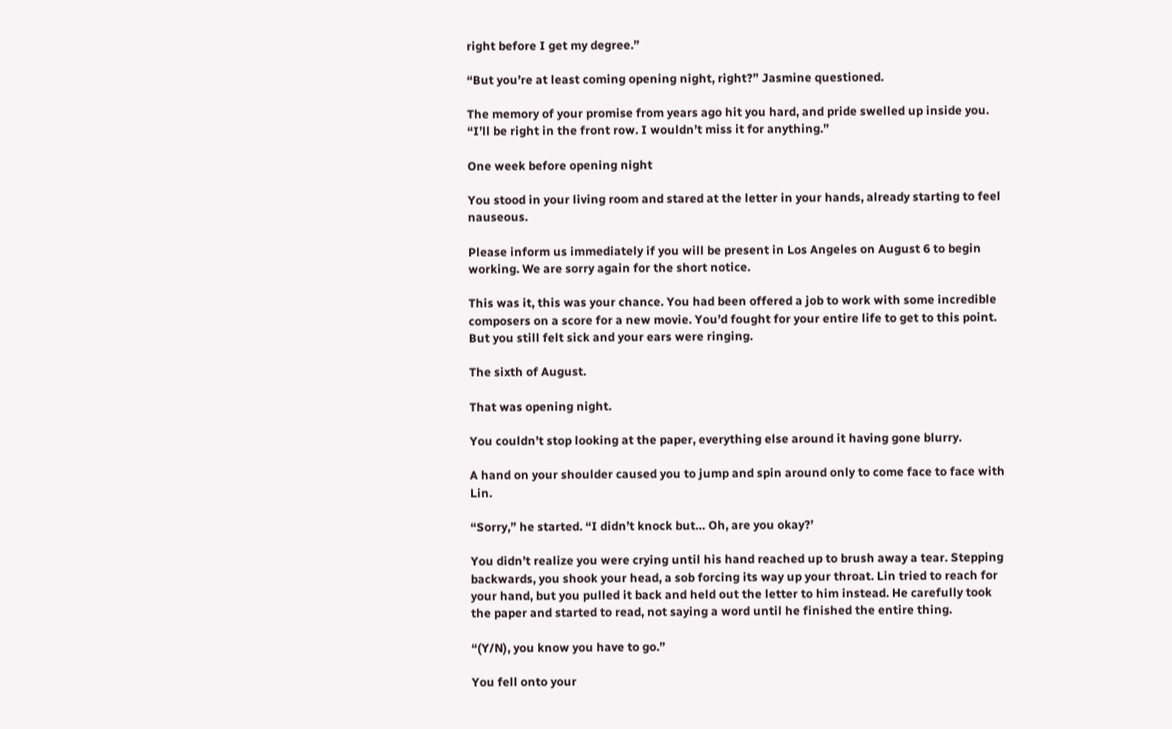right before I get my degree.”

“But you’re at least coming opening night, right?” Jasmine questioned.

The memory of your promise from years ago hit you hard, and pride swelled up inside you. “I’ll be right in the front row. I wouldn’t miss it for anything.”

One week before opening night

You stood in your living room and stared at the letter in your hands, already starting to feel nauseous.

Please inform us immediately if you will be present in Los Angeles on August 6 to begin working. We are sorry again for the short notice.

This was it, this was your chance. You had been offered a job to work with some incredible composers on a score for a new movie. You’d fought for your entire life to get to this point. But you still felt sick and your ears were ringing.

The sixth of August.

That was opening night.

You couldn’t stop looking at the paper, everything else around it having gone blurry.

A hand on your shoulder caused you to jump and spin around only to come face to face with Lin.

“Sorry,” he started. “I didn’t knock but… Oh, are you okay?’

You didn’t realize you were crying until his hand reached up to brush away a tear. Stepping backwards, you shook your head, a sob forcing its way up your throat. Lin tried to reach for your hand, but you pulled it back and held out the letter to him instead. He carefully took the paper and started to read, not saying a word until he finished the entire thing.

“(Y/N), you know you have to go.”

You fell onto your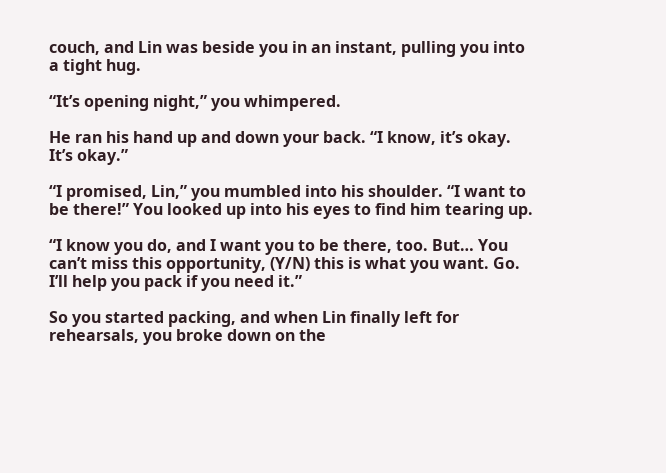couch, and Lin was beside you in an instant, pulling you into a tight hug.

“It’s opening night,” you whimpered.

He ran his hand up and down your back. “I know, it’s okay. It’s okay.”

“I promised, Lin,” you mumbled into his shoulder. “I want to be there!” You looked up into his eyes to find him tearing up.

“I know you do, and I want you to be there, too. But… You can’t miss this opportunity, (Y/N) this is what you want. Go. I’ll help you pack if you need it.”

So you started packing, and when Lin finally left for rehearsals, you broke down on the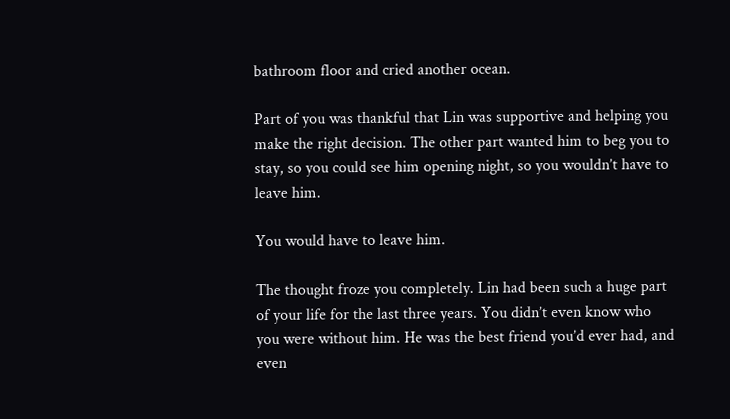bathroom floor and cried another ocean.

Part of you was thankful that Lin was supportive and helping you make the right decision. The other part wanted him to beg you to stay, so you could see him opening night, so you wouldn’t have to leave him.

You would have to leave him.

The thought froze you completely. Lin had been such a huge part of your life for the last three years. You didn’t even know who you were without him. He was the best friend you’d ever had, and even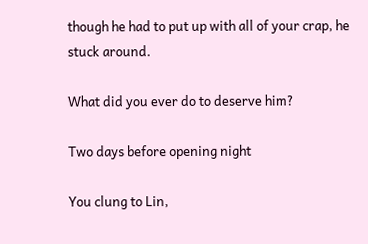though he had to put up with all of your crap, he stuck around.

What did you ever do to deserve him?

Two days before opening night

You clung to Lin,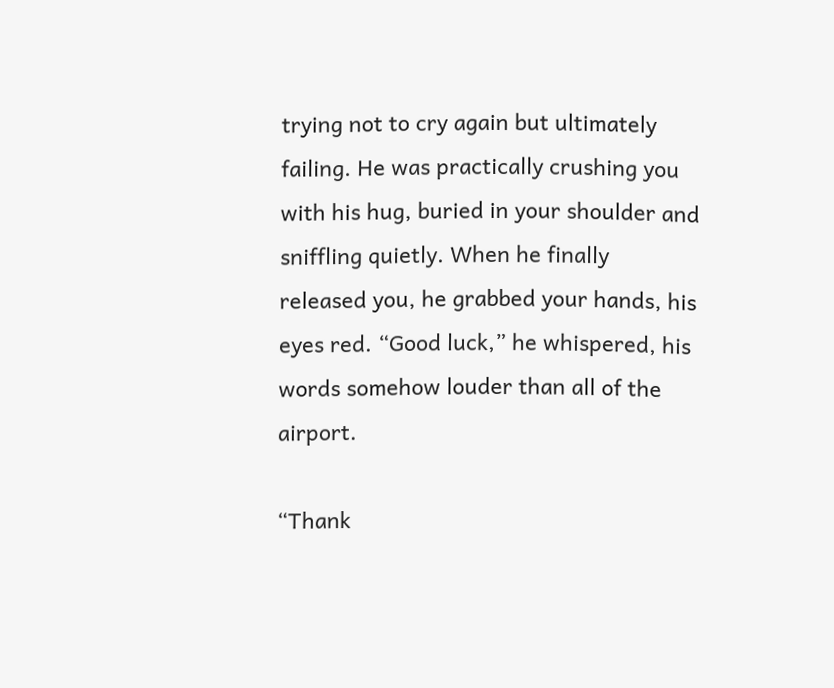trying not to cry again but ultimately failing. He was practically crushing you with his hug, buried in your shoulder and sniffling quietly. When he finally released you, he grabbed your hands, his eyes red. “Good luck,” he whispered, his words somehow louder than all of the airport.

“Thank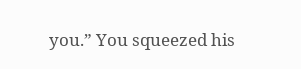you.” You squeezed his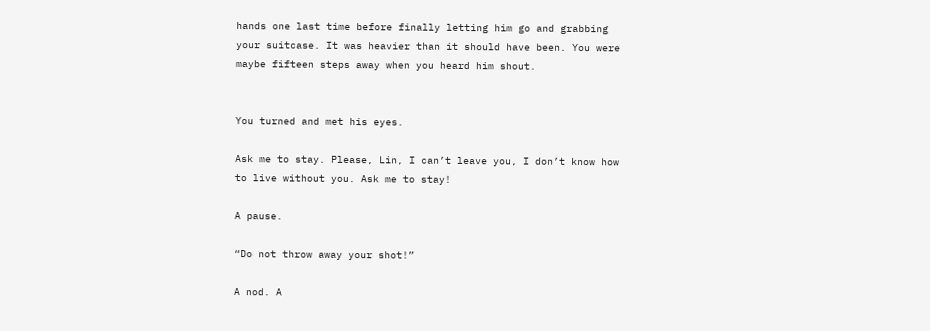hands one last time before finally letting him go and grabbing your suitcase. It was heavier than it should have been. You were maybe fifteen steps away when you heard him shout.


You turned and met his eyes.

Ask me to stay. Please, Lin, I can’t leave you, I don’t know how to live without you. Ask me to stay!

A pause.

“Do not throw away your shot!”

A nod. A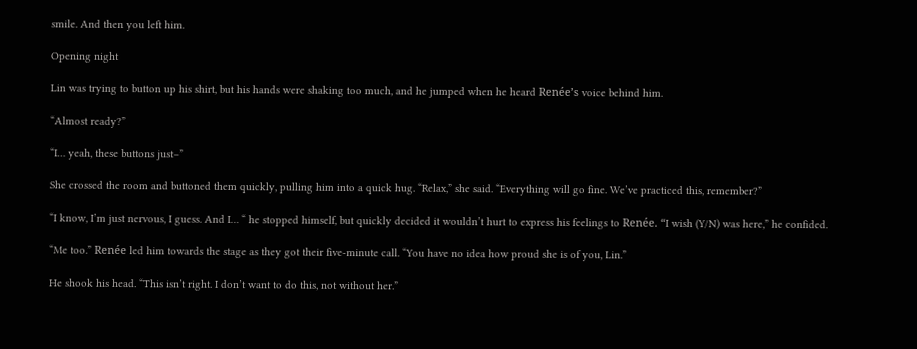smile. And then you left him.

Opening night

Lin was trying to button up his shirt, but his hands were shaking too much, and he jumped when he heard Renée’s voice behind him.

“Almost ready?”

“I… yeah, these buttons just–”

She crossed the room and buttoned them quickly, pulling him into a quick hug. “Relax,” she said. “Everything will go fine. We’ve practiced this, remember?”

“I know, I’m just nervous, I guess. And I… “ he stopped himself, but quickly decided it wouldn’t hurt to express his feelings to Renée. “I wish (Y/N) was here,” he confided.

“Me too.” Renée led him towards the stage as they got their five-minute call. “You have no idea how proud she is of you, Lin.”

He shook his head. “This isn’t right. I don’t want to do this, not without her.”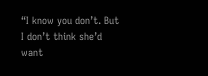“I know you don’t. But I don’t think she’d want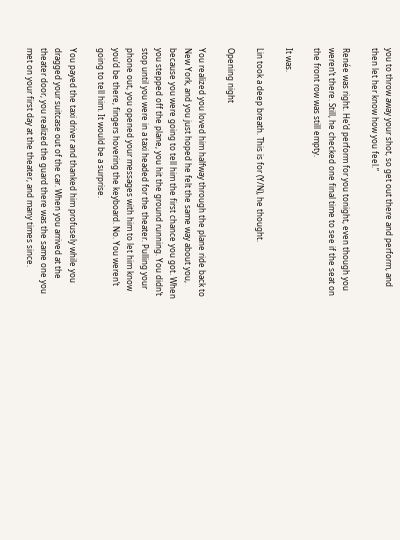you to throw away your shot, so get out there and perform, and then let her know how you feel.”

Renée was right. He’d perform for you tonight, even though you weren’t there. Still, he checked one final time to see if the seat on the front row was still empty.

It was.

Lin took a deep breath. This is for (Y/N), he thought.

Opening night

You realized you loved him halfway through the plane ride back to New York, and you just hoped he felt the same way about you, because you were going to tell him the first chance you got. When you stepped off the plane, you hit the ground running. You didn’t stop until you were in a taxi headed for the theater. Pulling your phone out, you opened your messages with him to let him know you’d be there, fingers hovering the keyboard. No. You weren’t going to tell him. It would be a surprise.

You payed the taxi driver and thanked him profusely while you dragged your suitcase out of the car. When you arrived at the theater door, you realized the guard there was the same one you met on your first day at the theater, and many times since.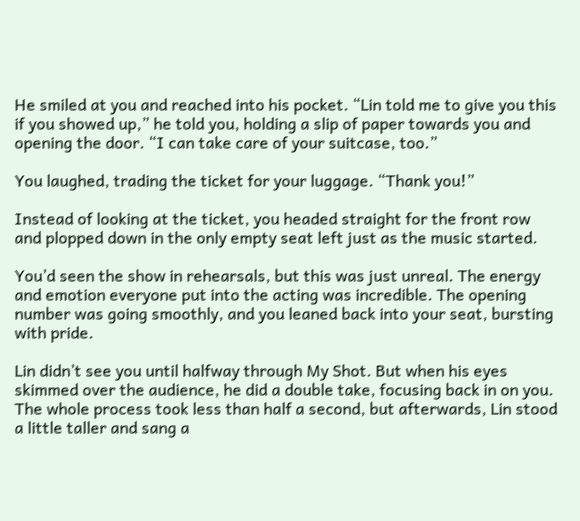He smiled at you and reached into his pocket. “Lin told me to give you this if you showed up,” he told you, holding a slip of paper towards you and opening the door. “I can take care of your suitcase, too.”

You laughed, trading the ticket for your luggage. “Thank you!”

Instead of looking at the ticket, you headed straight for the front row and plopped down in the only empty seat left just as the music started.

You’d seen the show in rehearsals, but this was just unreal. The energy and emotion everyone put into the acting was incredible. The opening number was going smoothly, and you leaned back into your seat, bursting with pride.

Lin didn’t see you until halfway through My Shot. But when his eyes skimmed over the audience, he did a double take, focusing back in on you. The whole process took less than half a second, but afterwards, Lin stood a little taller and sang a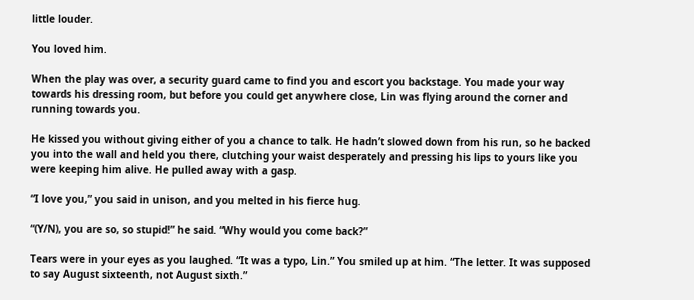little louder.

You loved him.

When the play was over, a security guard came to find you and escort you backstage. You made your way towards his dressing room, but before you could get anywhere close, Lin was flying around the corner and running towards you.

He kissed you without giving either of you a chance to talk. He hadn’t slowed down from his run, so he backed you into the wall and held you there, clutching your waist desperately and pressing his lips to yours like you were keeping him alive. He pulled away with a gasp.

“I love you,” you said in unison, and you melted in his fierce hug.

“(Y/N), you are so, so stupid!” he said. “Why would you come back?”

Tears were in your eyes as you laughed. “It was a typo, Lin.” You smiled up at him. “The letter. It was supposed to say August sixteenth, not August sixth.”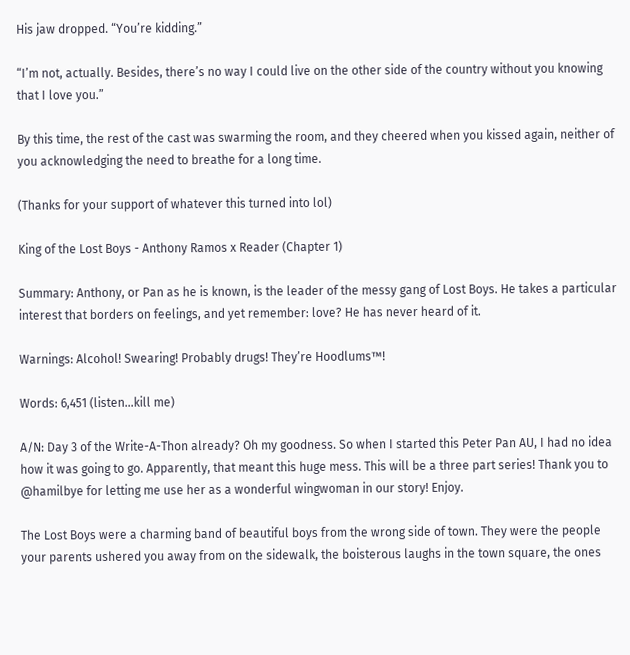His jaw dropped. “You’re kidding.”

“I’m not, actually. Besides, there’s no way I could live on the other side of the country without you knowing that I love you.”

By this time, the rest of the cast was swarming the room, and they cheered when you kissed again, neither of you acknowledging the need to breathe for a long time.

(Thanks for your support of whatever this turned into lol)

King of the Lost Boys - Anthony Ramos x Reader (Chapter 1)

Summary: Anthony, or Pan as he is known, is the leader of the messy gang of Lost Boys. He takes a particular interest that borders on feelings, and yet remember: love? He has never heard of it.

Warnings: Alcohol! Swearing! Probably drugs! They’re Hoodlums™!

Words: 6,451 (listen…kill me)

A/N: Day 3 of the Write-A-Thon already? Oh my goodness. So when I started this Peter Pan AU, I had no idea how it was going to go. Apparently, that meant this huge mess. This will be a three part series! Thank you to @hamilbye for letting me use her as a wonderful wingwoman in our story! Enjoy.

The Lost Boys were a charming band of beautiful boys from the wrong side of town. They were the people your parents ushered you away from on the sidewalk, the boisterous laughs in the town square, the ones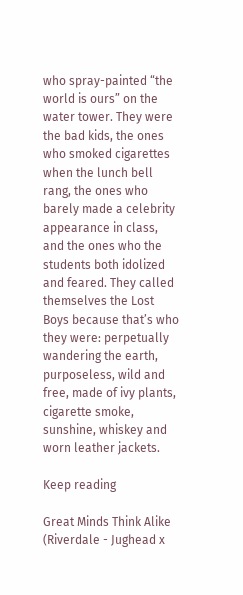who spray-painted “the world is ours” on the water tower. They were the bad kids, the ones who smoked cigarettes when the lunch bell rang, the ones who barely made a celebrity appearance in class, and the ones who the students both idolized and feared. They called themselves the Lost Boys because that’s who they were: perpetually wandering the earth, purposeless, wild and free, made of ivy plants, cigarette smoke, sunshine, whiskey and worn leather jackets.

Keep reading

Great Minds Think Alike (Riverdale - Jughead x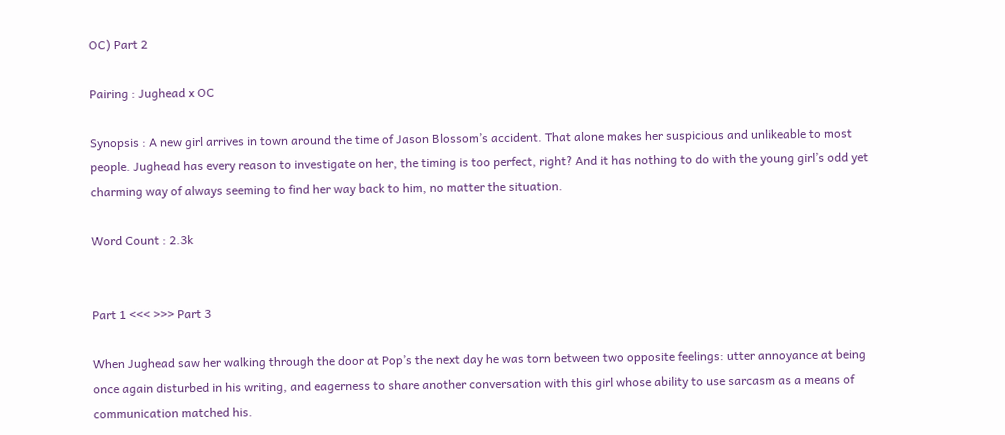OC) Part 2

Pairing : Jughead x OC

Synopsis : A new girl arrives in town around the time of Jason Blossom’s accident. That alone makes her suspicious and unlikeable to most people. Jughead has every reason to investigate on her, the timing is too perfect, right? And it has nothing to do with the young girl’s odd yet charming way of always seeming to find her way back to him, no matter the situation.

Word Count : 2.3k


Part 1 <<< >>> Part 3

When Jughead saw her walking through the door at Pop’s the next day he was torn between two opposite feelings: utter annoyance at being once again disturbed in his writing, and eagerness to share another conversation with this girl whose ability to use sarcasm as a means of communication matched his.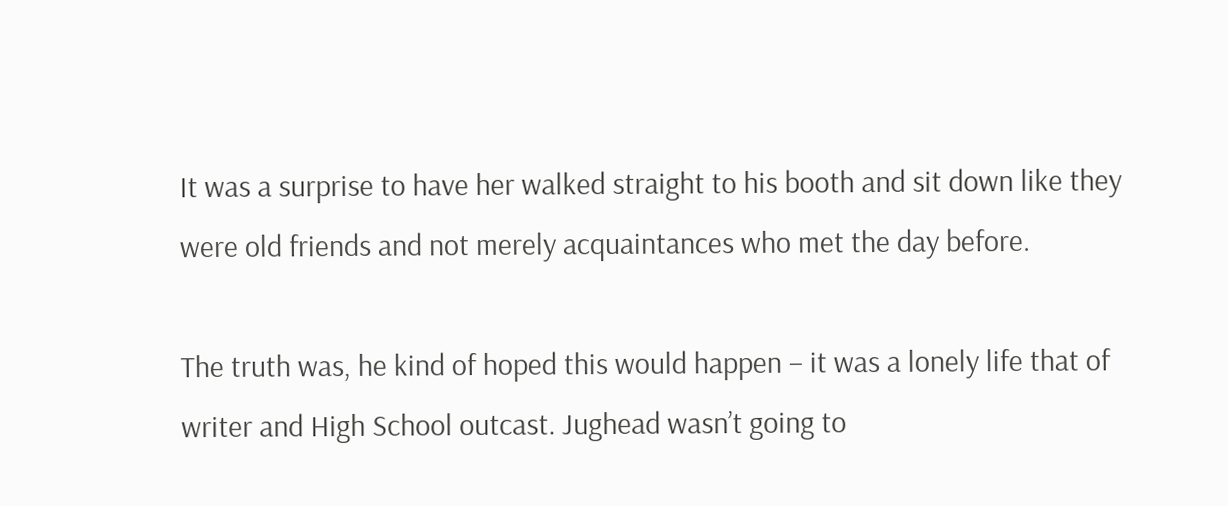It was a surprise to have her walked straight to his booth and sit down like they were old friends and not merely acquaintances who met the day before.

The truth was, he kind of hoped this would happen – it was a lonely life that of writer and High School outcast. Jughead wasn’t going to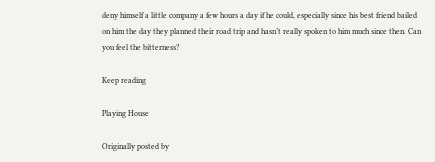deny himself a little company a few hours a day if he could, especially since his best friend bailed on him the day they planned their road trip and hasn’t really spoken to him much since then. Can you feel the bitterness?

Keep reading

Playing House

Originally posted by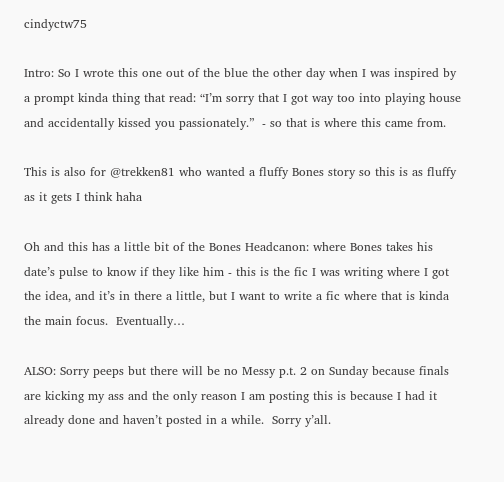cindyctw75

Intro: So I wrote this one out of the blue the other day when I was inspired by a prompt kinda thing that read: “I’m sorry that I got way too into playing house and accidentally kissed you passionately.”  - so that is where this came from.

This is also for @trekken81 who wanted a fluffy Bones story so this is as fluffy as it gets I think haha

Oh and this has a little bit of the Bones Headcanon: where Bones takes his date’s pulse to know if they like him - this is the fic I was writing where I got the idea, and it’s in there a little, but I want to write a fic where that is kinda the main focus.  Eventually…

ALSO: Sorry peeps but there will be no Messy p.t. 2 on Sunday because finals are kicking my ass and the only reason I am posting this is because I had it already done and haven’t posted in a while.  Sorry y’all.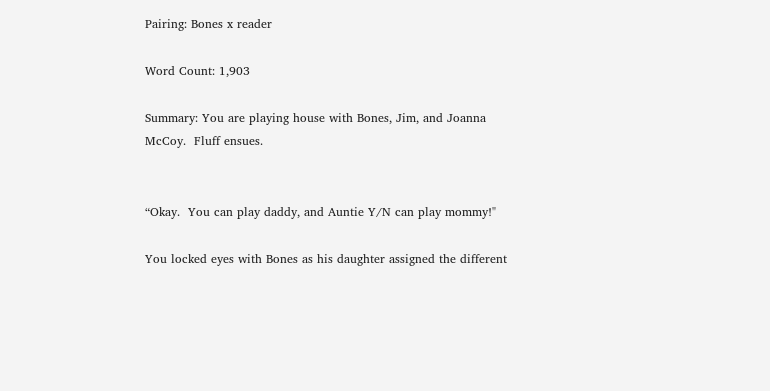Pairing: Bones x reader

Word Count: 1,903

Summary: You are playing house with Bones, Jim, and Joanna McCoy.  Fluff ensues.


“Okay.  You can play daddy, and Auntie Y/N can play mommy!"

You locked eyes with Bones as his daughter assigned the different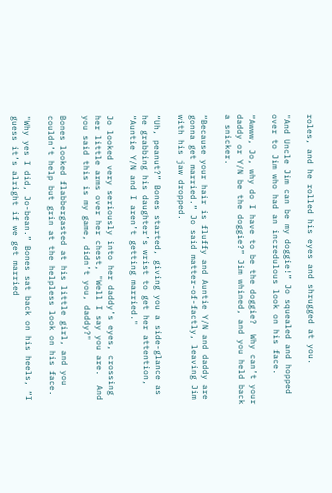roles, and he rolled his eyes and shrugged at you.

"And Uncle Jim can be my doggie!” Jo squealed and hopped over to Jim who had an incredulous look on his face.

“Awww, Jo, why do I have to be the doggie?  Why can’t your daddy or Y/N be the doggie?” Jim whined, and you held back a snicker.

“Because your hair is fluffy and Auntie Y/N and daddy are gonna get married.” Jo said matter-of-factly, leaving Jim with his jaw dropped.

“Uh, peanut?” Bones started, giving you a side-glance as he grabbing his daughter’s wrist to get her attention, “Auntie Y/N and I aren’t getting married."

Jo looked very seriously into her daddy’s eyes, crossing her little arms over her chest, "Well I say you are.  And you said this is my game, didn’t you, daddy?"

Bones looked flabbergasted at his little girl, and you couldn’t help but grin at the helpless look on his face.

"Why yes I did, Jo-bean.” Bones sat back on his heels, “I guess it’s alright if we get married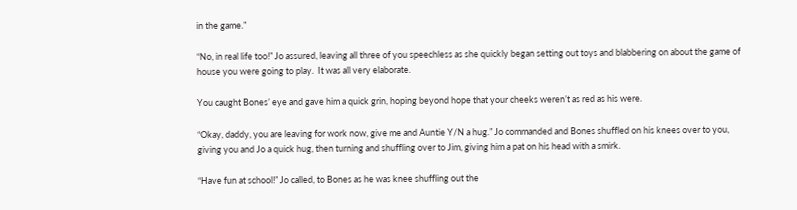in the game.”

“No, in real life too!” Jo assured, leaving all three of you speechless as she quickly began setting out toys and blabbering on about the game of house you were going to play.  It was all very elaborate.

You caught Bones’ eye and gave him a quick grin, hoping beyond hope that your cheeks weren’t as red as his were.

“Okay, daddy, you are leaving for work now, give me and Auntie Y/N a hug.” Jo commanded and Bones shuffled on his knees over to you, giving you and Jo a quick hug, then turning and shuffling over to Jim, giving him a pat on his head with a smirk.

“Have fun at school!” Jo called, to Bones as he was knee shuffling out the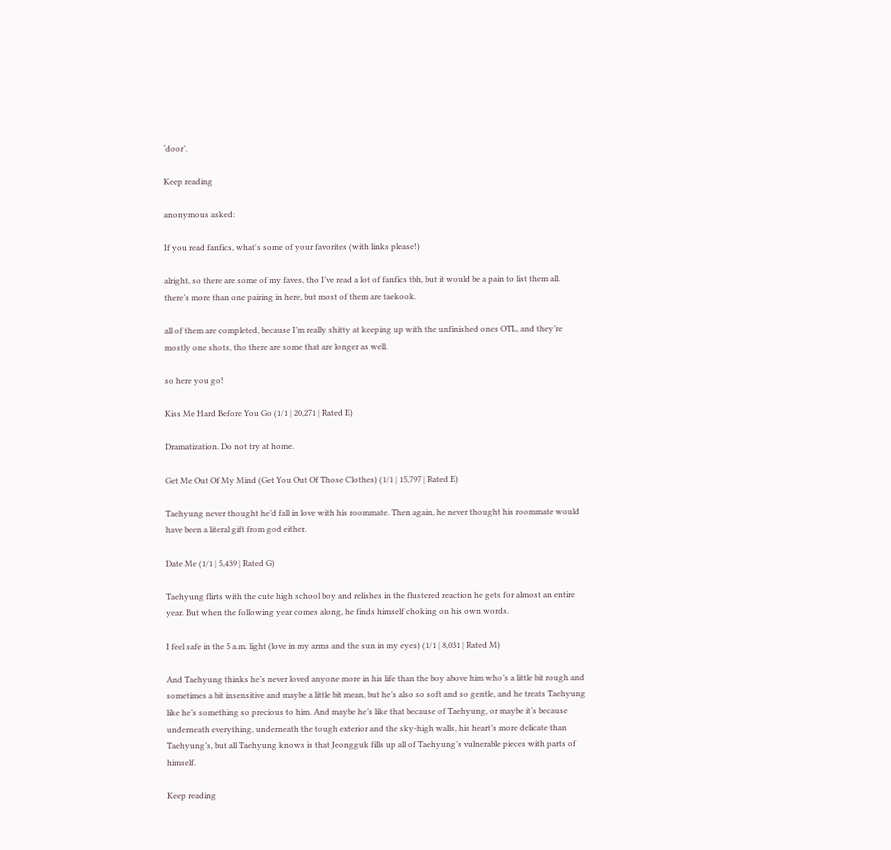‘door’.

Keep reading

anonymous asked:

If you read fanfics, what's some of your favorites (with links please!)

alright, so there are some of my faves, tho I’ve read a lot of fanfics tbh, but it would be a pain to list them all. there’s more than one pairing in here, but most of them are taekook.

all of them are completed, because I’m really shitty at keeping up with the unfinished ones OTL, and they’re mostly one shots, tho there are some that are longer as well.

so here you go!

Kiss Me Hard Before You Go (1/1 | 20,271 | Rated E)

Dramatization. Do not try at home.

Get Me Out Of My Mind (Get You Out Of Those Clothes) (1/1 | 15,797 | Rated E)

Taehyung never thought he’d fall in love with his roommate. Then again, he never thought his roommate would have been a literal gift from god either.

Date Me (1/1 | 5,439 | Rated G)

Taehyung flirts with the cute high school boy and relishes in the flustered reaction he gets for almost an entire year. But when the following year comes along, he finds himself choking on his own words.

I feel safe in the 5 a.m. light (love in my arms and the sun in my eyes) (1/1 | 8,031 | Rated M)

And Taehyung thinks he’s never loved anyone more in his life than the boy above him who’s a little bit rough and sometimes a bit insensitive and maybe a little bit mean, but he’s also so soft and so gentle, and he treats Taehyung like he’s something so precious to him. And maybe he’s like that because of Taehyung, or maybe it’s because underneath everything, underneath the tough exterior and the sky-high walls, his heart’s more delicate than Taehyung’s, but all Taehyung knows is that Jeongguk fills up all of Taehyung’s vulnerable pieces with parts of himself.

Keep reading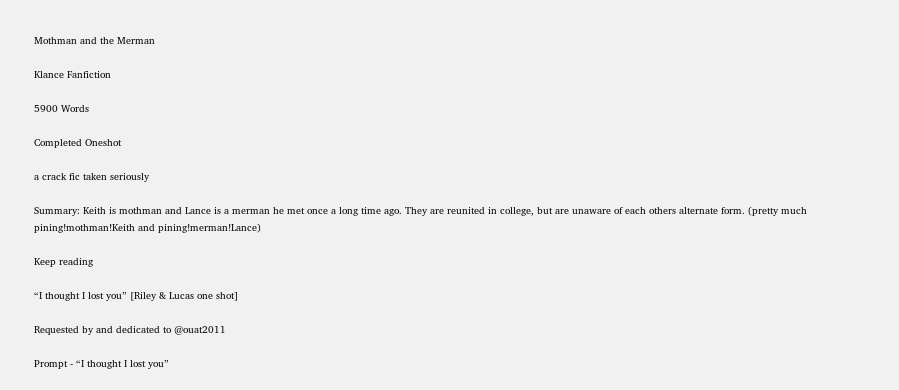Mothman and the Merman

Klance Fanfiction

5900 Words

Completed Oneshot

a crack fic taken seriously

Summary: Keith is mothman and Lance is a merman he met once a long time ago. They are reunited in college, but are unaware of each others alternate form. (pretty much pining!mothman!Keith and pining!merman!Lance)

Keep reading

“I thought I lost you” [Riley & Lucas one shot]

Requested by and dedicated to @ouat2011

Prompt - “I thought I lost you”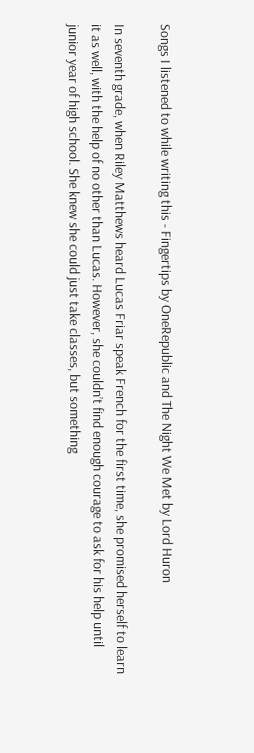Songs I listened to while writing this - Fingertips by OneRepublic and The Night We Met by Lord Huron

In seventh grade, when Riley Matthews heard Lucas Friar speak French for the first time, she promised herself to learn it as well, with the help of no other than Lucas. However, she couldn’t find enough courage to ask for his help until junior year of high school. She knew she could just take classes, but something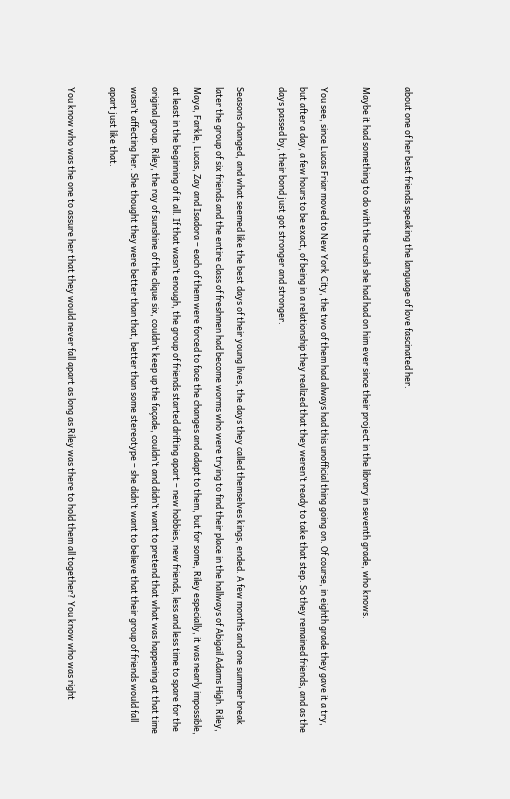about one of her best friends speaking the language of love fascinated her.

Maybe it had something to do with the crush she had had on him ever since their project in the library in seventh grade, who knows.

You see, since Lucas Friar moved to New York City, the two of them had always had this unofficial thing going on. Of course, in eighth grade they gave it a try, but after a day, a few hours to be exact, of being in a relationship they realized that they weren’t ready to take that step. So they remained friends, and as the days passed by, their bond just got stronger and stronger.

Seasons changed, and what seemed like the best days of their young lives, the days they called themselves kings, ended. A few months and one summer break later the group of six friends and the entire class of freshmen had become worms who were trying to find their place in the hallways of Abigail Adams High. Riley, Maya, Farkle, Lucas, Zay and Isadora – each of them were forced to face the changes and adapt to them, but for some, Riley especially, it was nearly impossible, at least in the beginning of it all. If that wasn’t enough, the group of friends started drifting apart – new hobbies, new friends, less and less time to spare for the original group. Riley, the ray of sunshine of the clique six, couldn’t keep up the façade, couldn’t and didn’t want to pretend that what was happening at that time wasn’t affecting her. She thought they were better than that, better than some stereotype – she didn’t want to believe that their group of friends would fall apart just like that.

You know who was the one to assure her that they would never fall apart as long as Riley was there to hold them all together? You know who was right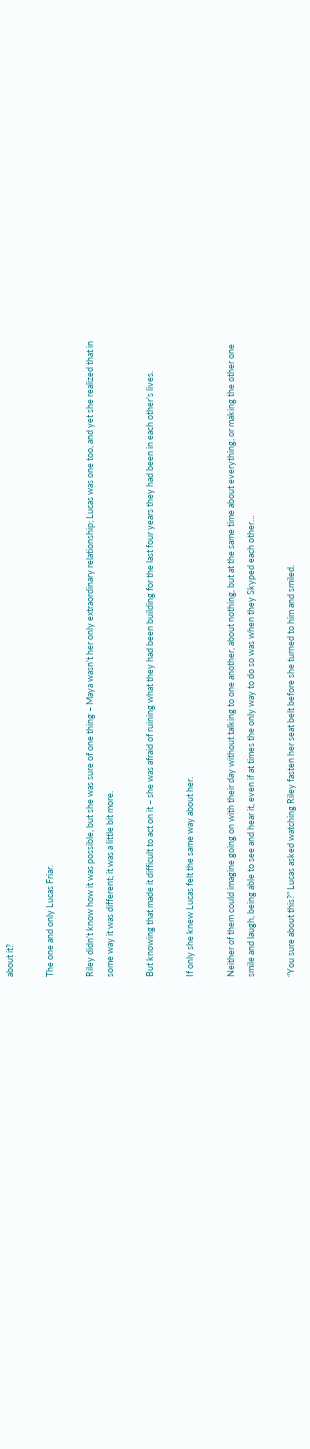about it?

The one and only Lucas Friar.

Riley didn’t know how it was possible, but she was sure of one thing – Maya wasn’t her only extraordinary relationship; Lucas was one too, and yet she realized that in some way it was different; it was a little bit more.

But knowing that made it difficult to act on it – she was afraid of ruining what they had been building for the last four years they had been in each other’s lives.

If only she knew Lucas felt the same way about her.

Neither of them could imagine going on with their day without talking to one another, about nothing, but at the same time about everything, or making the other one smile and laugh, being able to see and hear it, even if at times the only way to do so was when they Skyped each other…

“You sure about this?” Lucas asked watching Riley fasten her seat belt before she turned to him and smiled.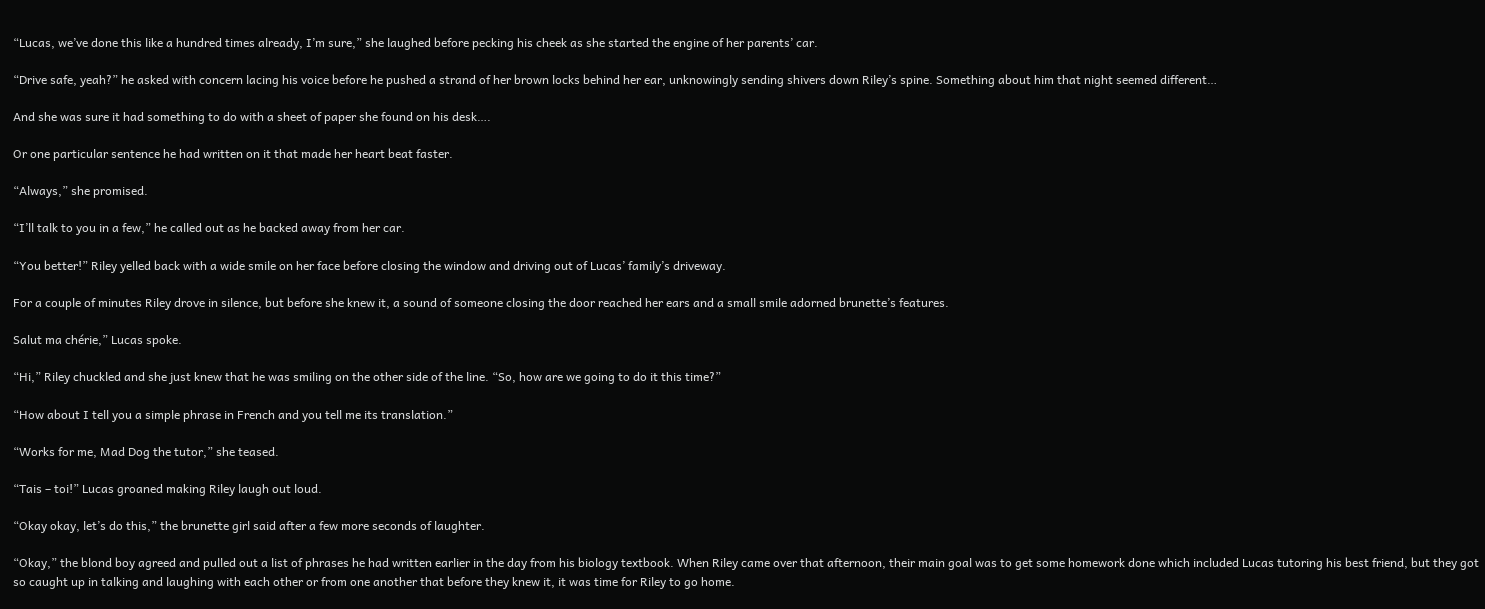“Lucas, we’ve done this like a hundred times already, I’m sure,” she laughed before pecking his cheek as she started the engine of her parents’ car.

“Drive safe, yeah?” he asked with concern lacing his voice before he pushed a strand of her brown locks behind her ear, unknowingly sending shivers down Riley’s spine. Something about him that night seemed different…

And she was sure it had something to do with a sheet of paper she found on his desk….

Or one particular sentence he had written on it that made her heart beat faster.

“Always,” she promised.

“I’ll talk to you in a few,” he called out as he backed away from her car.

“You better!” Riley yelled back with a wide smile on her face before closing the window and driving out of Lucas’ family’s driveway.

For a couple of minutes Riley drove in silence, but before she knew it, a sound of someone closing the door reached her ears and a small smile adorned brunette’s features.

Salut ma chérie,” Lucas spoke.

“Hi,” Riley chuckled and she just knew that he was smiling on the other side of the line. “So, how are we going to do it this time?”

“How about I tell you a simple phrase in French and you tell me its translation.”

“Works for me, Mad Dog the tutor,” she teased.

“Tais – toi!” Lucas groaned making Riley laugh out loud.

“Okay okay, let’s do this,” the brunette girl said after a few more seconds of laughter.

“Okay,” the blond boy agreed and pulled out a list of phrases he had written earlier in the day from his biology textbook. When Riley came over that afternoon, their main goal was to get some homework done which included Lucas tutoring his best friend, but they got so caught up in talking and laughing with each other or from one another that before they knew it, it was time for Riley to go home.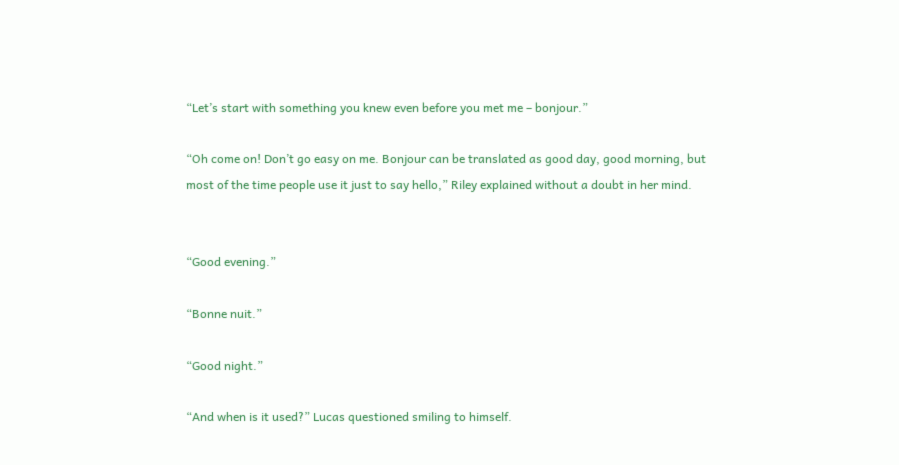“Let’s start with something you knew even before you met me – bonjour.”

“Oh come on! Don’t go easy on me. Bonjour can be translated as good day, good morning, but most of the time people use it just to say hello,” Riley explained without a doubt in her mind.


“Good evening.”

“Bonne nuit.”

“Good night.”

“And when is it used?” Lucas questioned smiling to himself.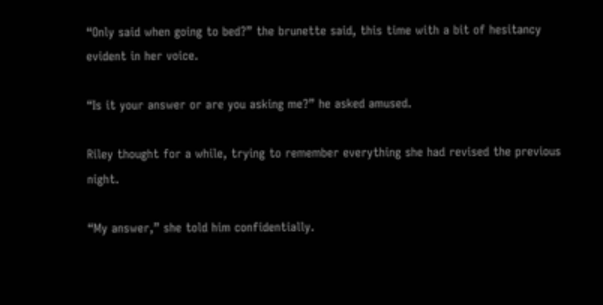“Only said when going to bed?” the brunette said, this time with a bit of hesitancy evident in her voice.

“Is it your answer or are you asking me?” he asked amused.

Riley thought for a while, trying to remember everything she had revised the previous night.

“My answer,” she told him confidentially.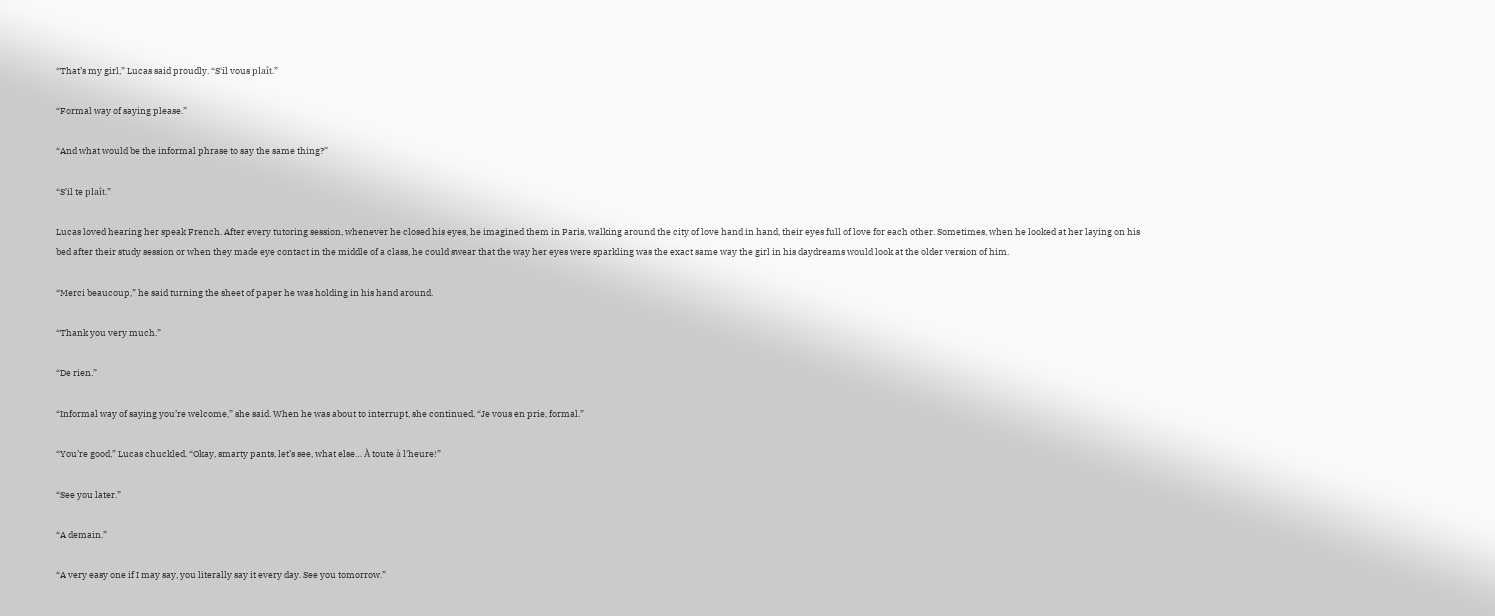“That’s my girl,” Lucas said proudly. “S'il vous plaît.”

“Formal way of saying please.”

“And what would be the informal phrase to say the same thing?”

“S’il te plaît.”

Lucas loved hearing her speak French. After every tutoring session, whenever he closed his eyes, he imagined them in Paris, walking around the city of love hand in hand, their eyes full of love for each other. Sometimes, when he looked at her laying on his bed after their study session or when they made eye contact in the middle of a class, he could swear that the way her eyes were sparkling was the exact same way the girl in his daydreams would look at the older version of him.

“Merci beaucoup,” he said turning the sheet of paper he was holding in his hand around.

“Thank you very much.”

“De rien.”

“Informal way of saying you’re welcome,” she said. When he was about to interrupt, she continued, “Je vous en prie, formal.”

“You’re good,” Lucas chuckled. “Okay, smarty pants, let’s see, what else… À toute à l'heure!”

“See you later.”

“A demain.”

“A very easy one if I may say, you literally say it every day. See you tomorrow.”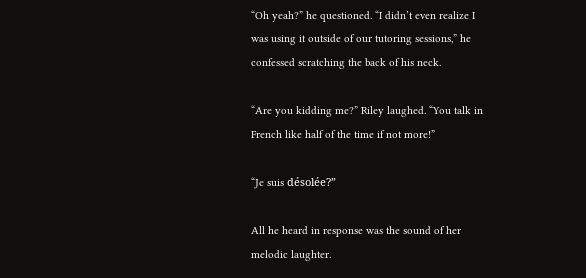“Oh yeah?” he questioned. “I didn’t even realize I was using it outside of our tutoring sessions,” he confessed scratching the back of his neck.

“Are you kidding me?” Riley laughed. “You talk in French like half of the time if not more!”

“Je suis désolée?”

All he heard in response was the sound of her melodic laughter.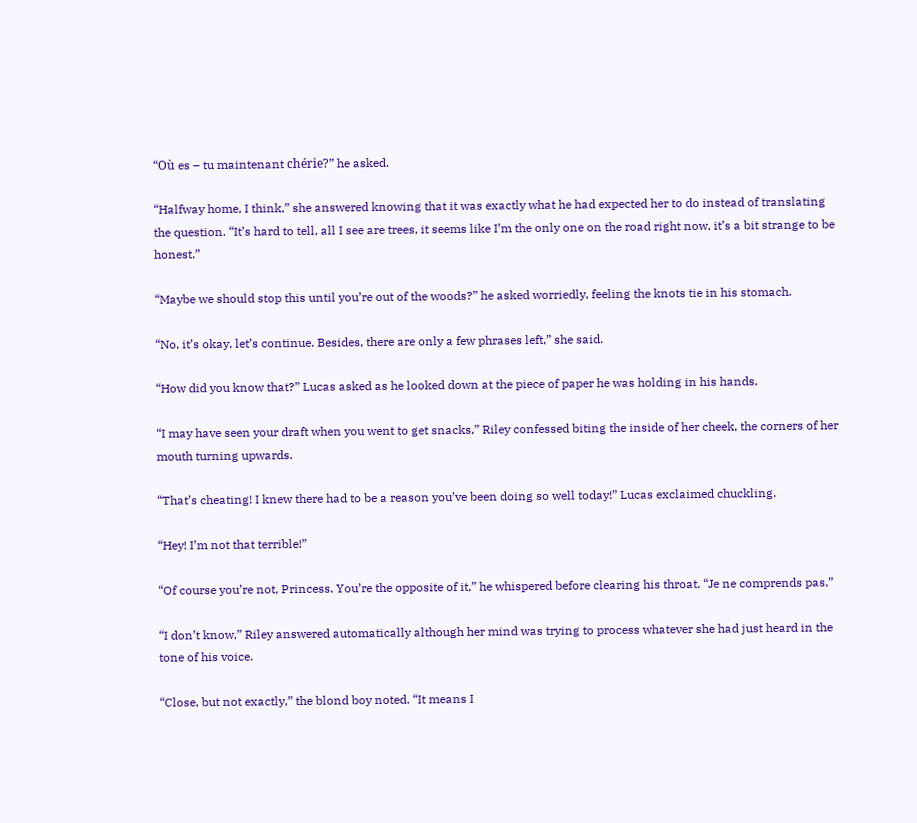“Où es – tu maintenant chérie?” he asked.

“Halfway home, I think,” she answered knowing that it was exactly what he had expected her to do instead of translating the question. “It’s hard to tell, all I see are trees, it seems like I’m the only one on the road right now, it’s a bit strange to be honest.”

“Maybe we should stop this until you’re out of the woods?” he asked worriedly, feeling the knots tie in his stomach.

“No, it’s okay, let’s continue. Besides, there are only a few phrases left,” she said.

“How did you know that?” Lucas asked as he looked down at the piece of paper he was holding in his hands.

“I may have seen your draft when you went to get snacks,” Riley confessed biting the inside of her cheek, the corners of her mouth turning upwards.

“That’s cheating! I knew there had to be a reason you’ve been doing so well today!” Lucas exclaimed chuckling.

“Hey! I’m not that terrible!”

“Of course you’re not, Princess. You’re the opposite of it,” he whispered before clearing his throat. “Je ne comprends pas.”

“I don’t know,” Riley answered automatically although her mind was trying to process whatever she had just heard in the tone of his voice.

“Close, but not exactly,” the blond boy noted. “It means I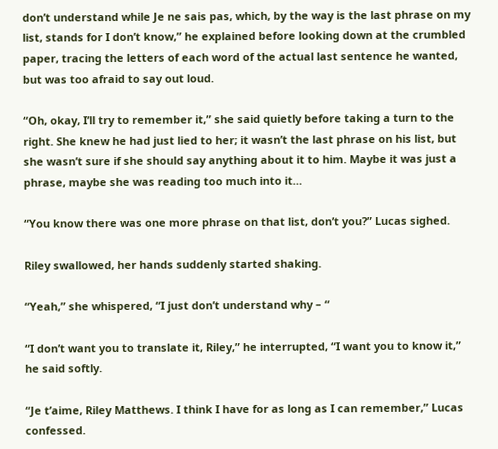don’t understand while Je ne sais pas, which, by the way is the last phrase on my list, stands for I don’t know,” he explained before looking down at the crumbled paper, tracing the letters of each word of the actual last sentence he wanted, but was too afraid to say out loud.

“Oh, okay, I’ll try to remember it,” she said quietly before taking a turn to the right. She knew he had just lied to her; it wasn’t the last phrase on his list, but she wasn’t sure if she should say anything about it to him. Maybe it was just a phrase, maybe she was reading too much into it…

“You know there was one more phrase on that list, don’t you?” Lucas sighed.

Riley swallowed, her hands suddenly started shaking.

“Yeah,” she whispered, “I just don’t understand why – “

“I don’t want you to translate it, Riley,” he interrupted, “I want you to know it,” he said softly.

“Je t’aime, Riley Matthews. I think I have for as long as I can remember,” Lucas confessed.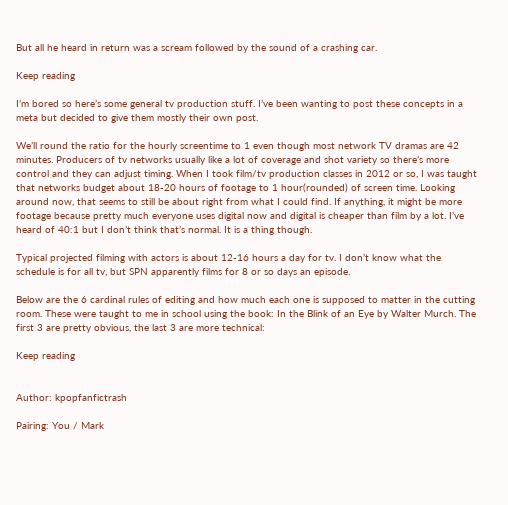But all he heard in return was a scream followed by the sound of a crashing car.

Keep reading

I’m bored so here’s some general tv production stuff. I’ve been wanting to post these concepts in a meta but decided to give them mostly their own post.

We’ll round the ratio for the hourly screentime to 1 even though most network TV dramas are 42 minutes. Producers of tv networks usually like a lot of coverage and shot variety so there’s more control and they can adjust timing. When I took film/tv production classes in 2012 or so, I was taught that networks budget about 18-20 hours of footage to 1 hour(rounded) of screen time. Looking around now, that seems to still be about right from what I could find. If anything, it might be more footage because pretty much everyone uses digital now and digital is cheaper than film by a lot. I’ve heard of 40:1 but I don’t think that’s normal. It is a thing though.

Typical projected filming with actors is about 12-16 hours a day for tv. I don’t know what the schedule is for all tv, but SPN apparently films for 8 or so days an episode.

Below are the 6 cardinal rules of editing and how much each one is supposed to matter in the cutting room. These were taught to me in school using the book: In the Blink of an Eye by Walter Murch. The first 3 are pretty obvious, the last 3 are more technical:

Keep reading


Author: kpopfanfictrash

Pairing: You / Mark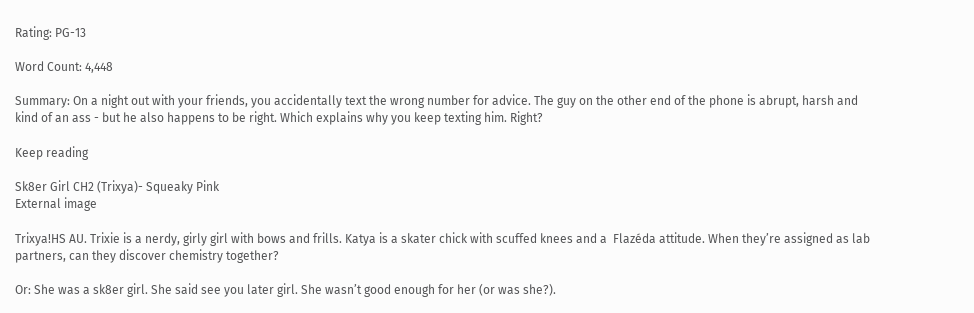Rating: PG-13

Word Count: 4,448

Summary: On a night out with your friends, you accidentally text the wrong number for advice. The guy on the other end of the phone is abrupt, harsh and kind of an ass - but he also happens to be right. Which explains why you keep texting him. Right?

Keep reading

Sk8er Girl CH2 (Trixya)- Squeaky Pink
External image

Trixya!HS AU. Trixie is a nerdy, girly girl with bows and frills. Katya is a skater chick with scuffed knees and a  Flazéda attitude. When they’re assigned as lab partners, can they discover chemistry together?

Or: She was a sk8er girl. She said see you later girl. She wasn’t good enough for her (or was she?).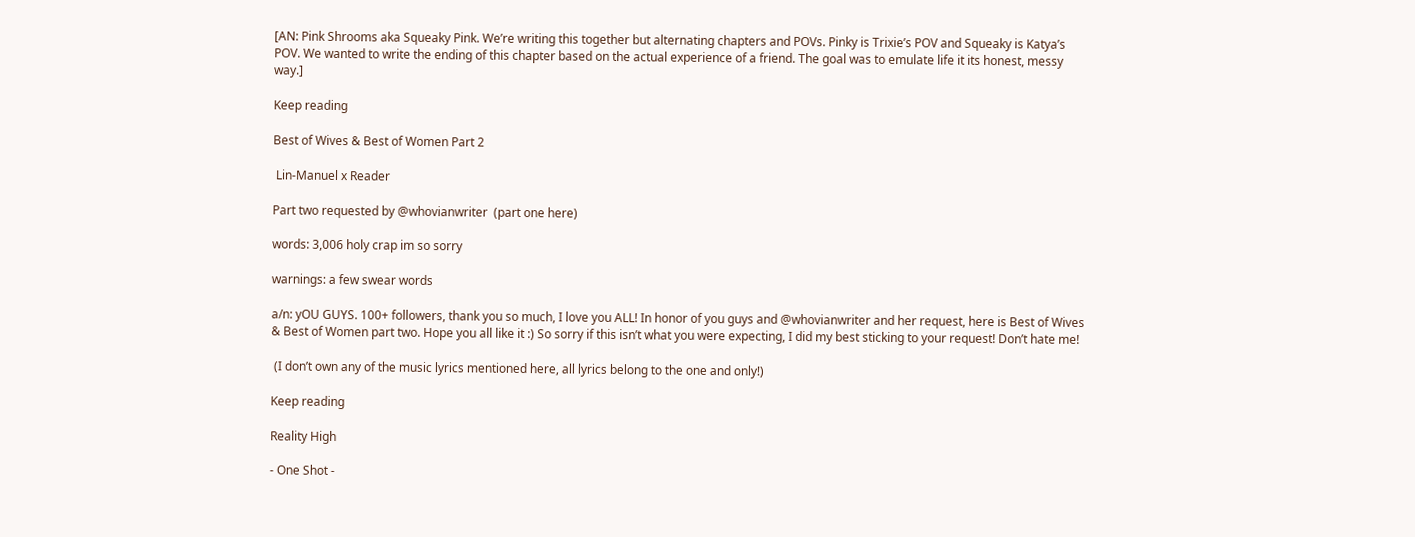[AN: Pink Shrooms aka Squeaky Pink. We’re writing this together but alternating chapters and POVs. Pinky is Trixie’s POV and Squeaky is Katya’s POV. We wanted to write the ending of this chapter based on the actual experience of a friend. The goal was to emulate life it its honest, messy way.]

Keep reading

Best of Wives & Best of Women Part 2

 Lin-Manuel x Reader

Part two requested by @whovianwriter  (part one here)

words: 3,006 holy crap im so sorry

warnings: a few swear words

a/n: yOU GUYS. 100+ followers, thank you so much, I love you ALL! In honor of you guys and @whovianwriter and her request, here is Best of Wives & Best of Women part two. Hope you all like it :) So sorry if this isn’t what you were expecting, I did my best sticking to your request! Don’t hate me!

 (I don’t own any of the music lyrics mentioned here, all lyrics belong to the one and only!)

Keep reading

Reality High

- One Shot -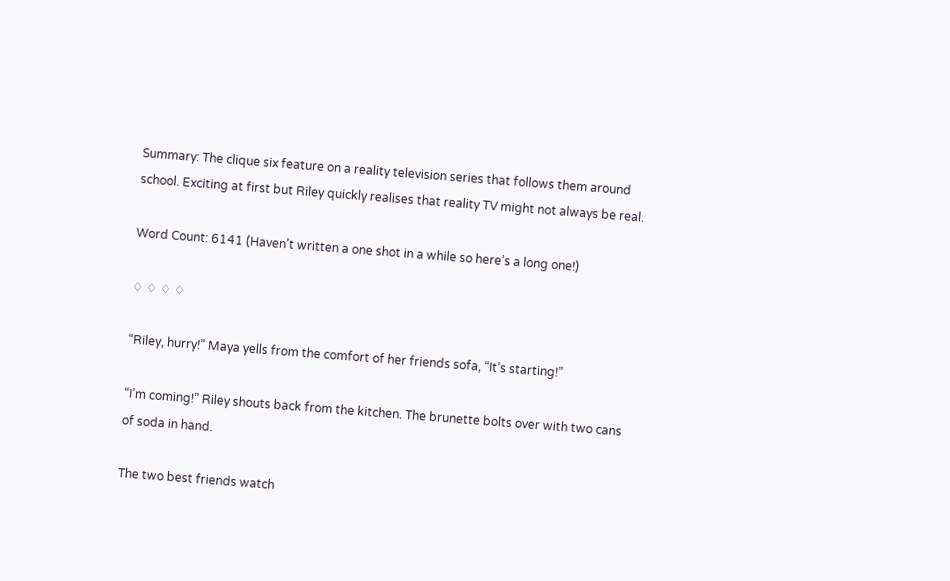Summary: The clique six feature on a reality television series that follows them around school. Exciting at first but Riley quickly realises that reality TV might not always be real.

Word Count: 6141 (Haven’t written a one shot in a while so here’s a long one!)

♢ ♢ ♢ ♢

“Riley, hurry!” Maya yells from the comfort of her friends sofa, “It’s starting!”

“I’m coming!” Riley shouts back from the kitchen. The brunette bolts over with two cans of soda in hand.

The two best friends watch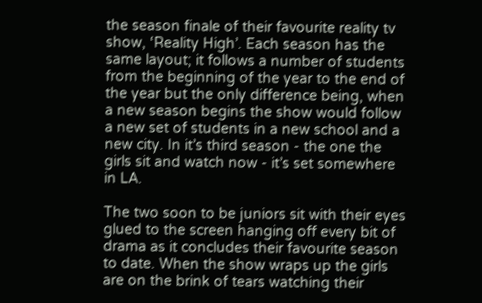the season finale of their favourite reality tv show, ‘Reality High’. Each season has the same layout; it follows a number of students from the beginning of the year to the end of the year but the only difference being, when a new season begins the show would follow a new set of students in a new school and a new city. In it’s third season - the one the girls sit and watch now - it’s set somewhere in LA.

The two soon to be juniors sit with their eyes glued to the screen hanging off every bit of drama as it concludes their favourite season to date. When the show wraps up the girls are on the brink of tears watching their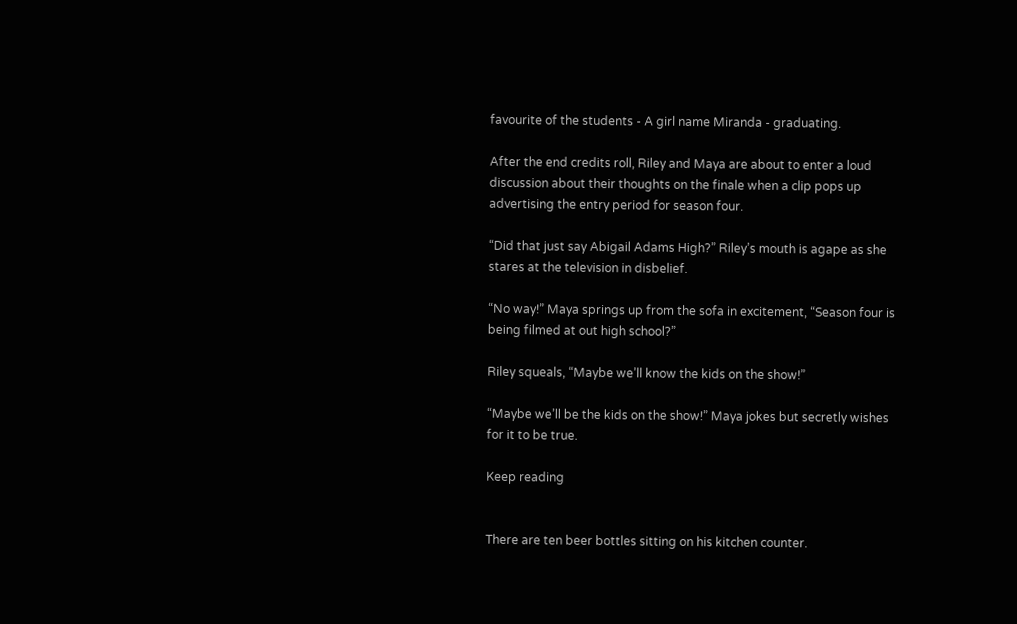favourite of the students - A girl name Miranda - graduating.

After the end credits roll, Riley and Maya are about to enter a loud discussion about their thoughts on the finale when a clip pops up advertising the entry period for season four.

“Did that just say Abigail Adams High?” Riley’s mouth is agape as she stares at the television in disbelief.

“No way!” Maya springs up from the sofa in excitement, “Season four is being filmed at out high school?”

Riley squeals, “Maybe we’ll know the kids on the show!”

“Maybe we’ll be the kids on the show!” Maya jokes but secretly wishes for it to be true.

Keep reading


There are ten beer bottles sitting on his kitchen counter.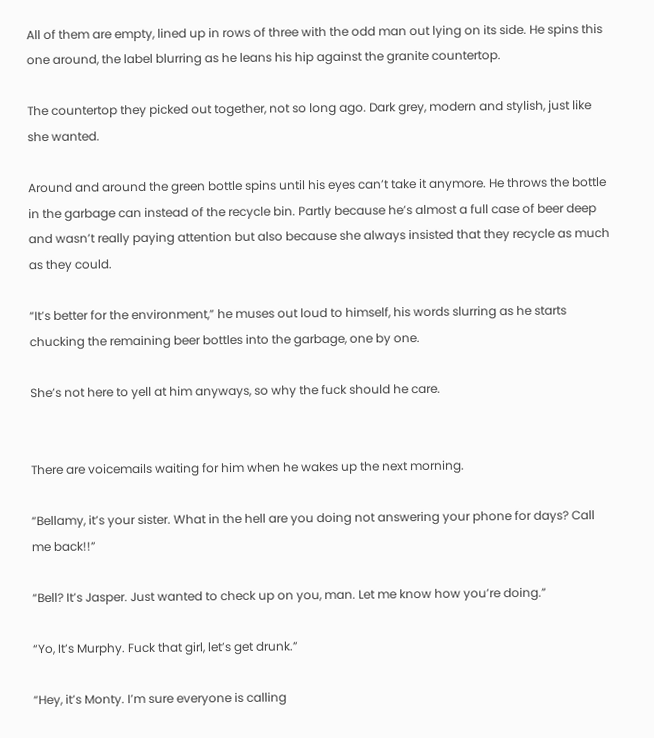All of them are empty, lined up in rows of three with the odd man out lying on its side. He spins this one around, the label blurring as he leans his hip against the granite countertop.

The countertop they picked out together, not so long ago. Dark grey, modern and stylish, just like she wanted.

Around and around the green bottle spins until his eyes can’t take it anymore. He throws the bottle in the garbage can instead of the recycle bin. Partly because he’s almost a full case of beer deep and wasn’t really paying attention but also because she always insisted that they recycle as much as they could.

“It’s better for the environment,” he muses out loud to himself, his words slurring as he starts chucking the remaining beer bottles into the garbage, one by one.

She’s not here to yell at him anyways, so why the fuck should he care.


There are voicemails waiting for him when he wakes up the next morning.

“Bellamy, it’s your sister. What in the hell are you doing not answering your phone for days? Call me back!!”

“Bell? It’s Jasper. Just wanted to check up on you, man. Let me know how you’re doing.”

“Yo, It’s Murphy. Fuck that girl, let’s get drunk.”

“Hey, it’s Monty. I’m sure everyone is calling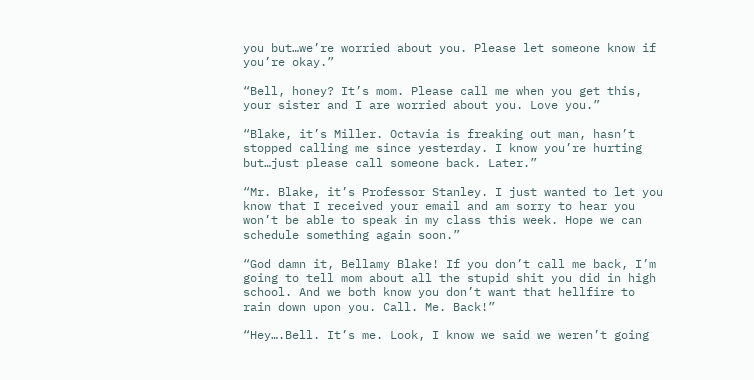you but…we’re worried about you. Please let someone know if you’re okay.”

“Bell, honey? It’s mom. Please call me when you get this, your sister and I are worried about you. Love you.”

“Blake, it’s Miller. Octavia is freaking out man, hasn’t stopped calling me since yesterday. I know you’re hurting but…just please call someone back. Later.”

“Mr. Blake, it’s Professor Stanley. I just wanted to let you know that I received your email and am sorry to hear you won’t be able to speak in my class this week. Hope we can schedule something again soon.”

“God damn it, Bellamy Blake! If you don’t call me back, I’m going to tell mom about all the stupid shit you did in high school. And we both know you don’t want that hellfire to rain down upon you. Call. Me. Back!”

“Hey….Bell. It’s me. Look, I know we said we weren’t going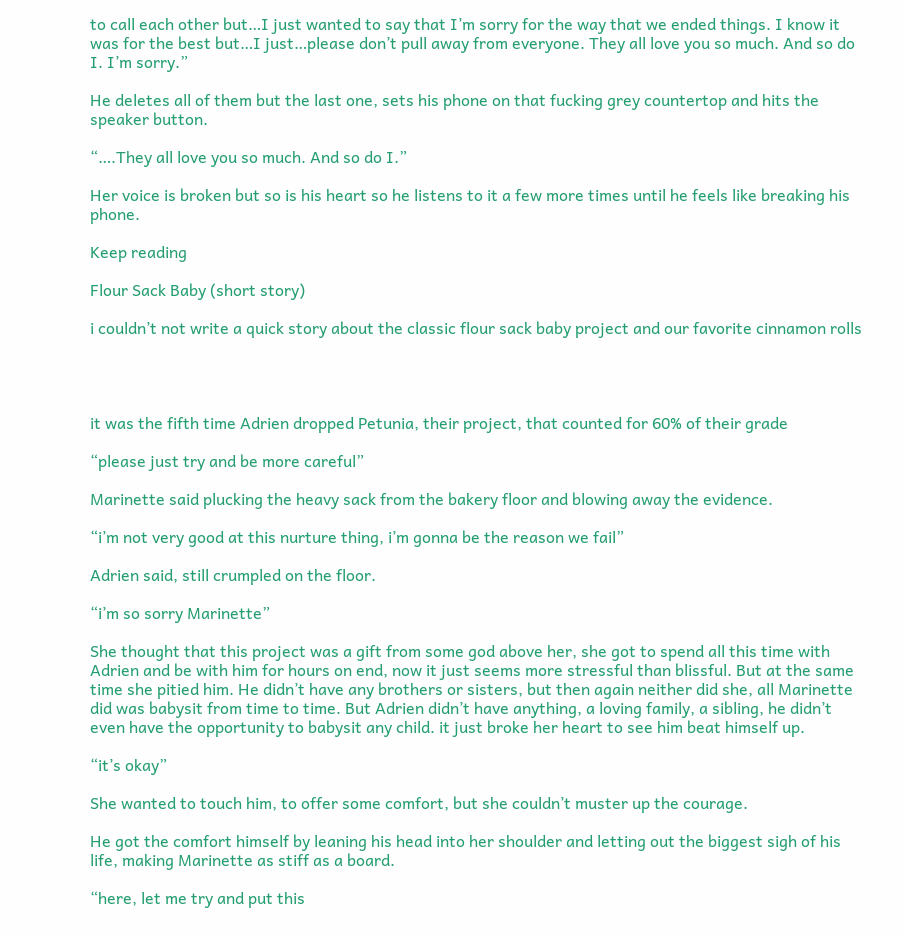to call each other but…I just wanted to say that I’m sorry for the way that we ended things. I know it was for the best but…I just…please don’t pull away from everyone. They all love you so much. And so do I. I’m sorry.”

He deletes all of them but the last one, sets his phone on that fucking grey countertop and hits the speaker button.

“….They all love you so much. And so do I.”

Her voice is broken but so is his heart so he listens to it a few more times until he feels like breaking his phone.

Keep reading

Flour Sack Baby (short story)

i couldn’t not write a quick story about the classic flour sack baby project and our favorite cinnamon rolls




it was the fifth time Adrien dropped Petunia, their project, that counted for 60% of their grade

“please just try and be more careful”

Marinette said plucking the heavy sack from the bakery floor and blowing away the evidence.

“i’m not very good at this nurture thing, i’m gonna be the reason we fail”

Adrien said, still crumpled on the floor.

“i’m so sorry Marinette”

She thought that this project was a gift from some god above her, she got to spend all this time with Adrien and be with him for hours on end, now it just seems more stressful than blissful. But at the same time she pitied him. He didn’t have any brothers or sisters, but then again neither did she, all Marinette did was babysit from time to time. But Adrien didn’t have anything, a loving family, a sibling, he didn’t even have the opportunity to babysit any child. it just broke her heart to see him beat himself up.

“it’s okay”

She wanted to touch him, to offer some comfort, but she couldn’t muster up the courage.

He got the comfort himself by leaning his head into her shoulder and letting out the biggest sigh of his life, making Marinette as stiff as a board.

“here, let me try and put this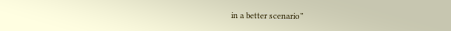in a better scenario”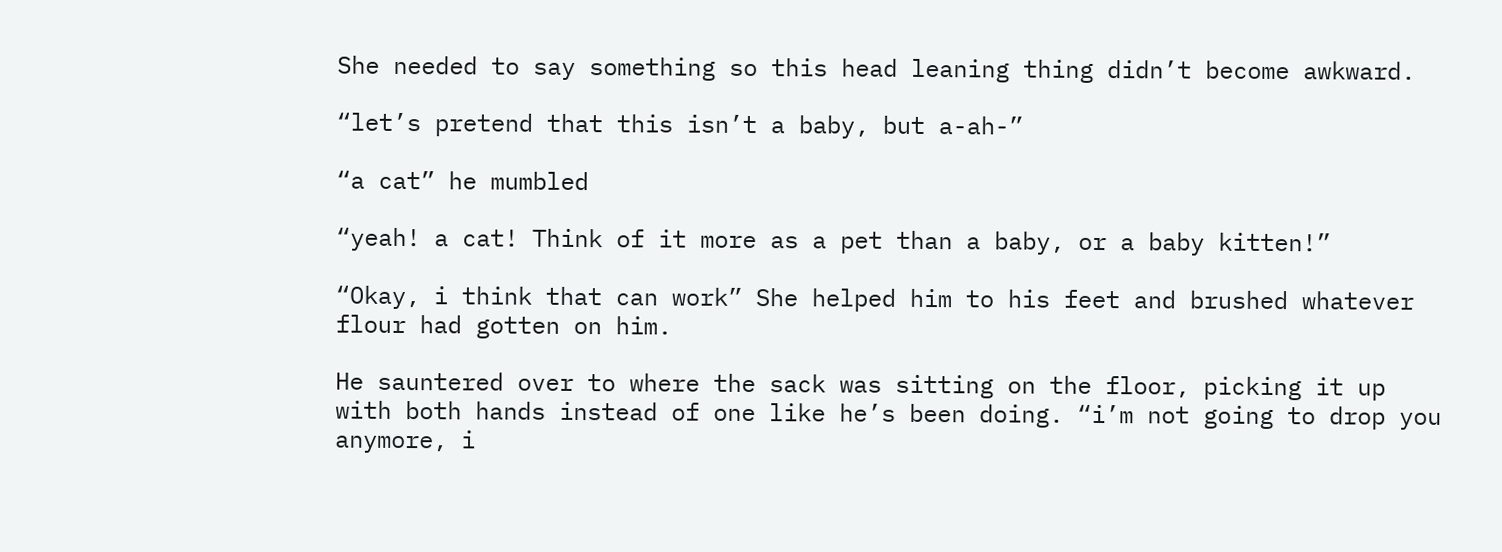She needed to say something so this head leaning thing didn’t become awkward.

“let’s pretend that this isn’t a baby, but a-ah-”

“a cat” he mumbled

“yeah! a cat! Think of it more as a pet than a baby, or a baby kitten!”

“Okay, i think that can work” She helped him to his feet and brushed whatever flour had gotten on him.

He sauntered over to where the sack was sitting on the floor, picking it up with both hands instead of one like he’s been doing. “i’m not going to drop you anymore, i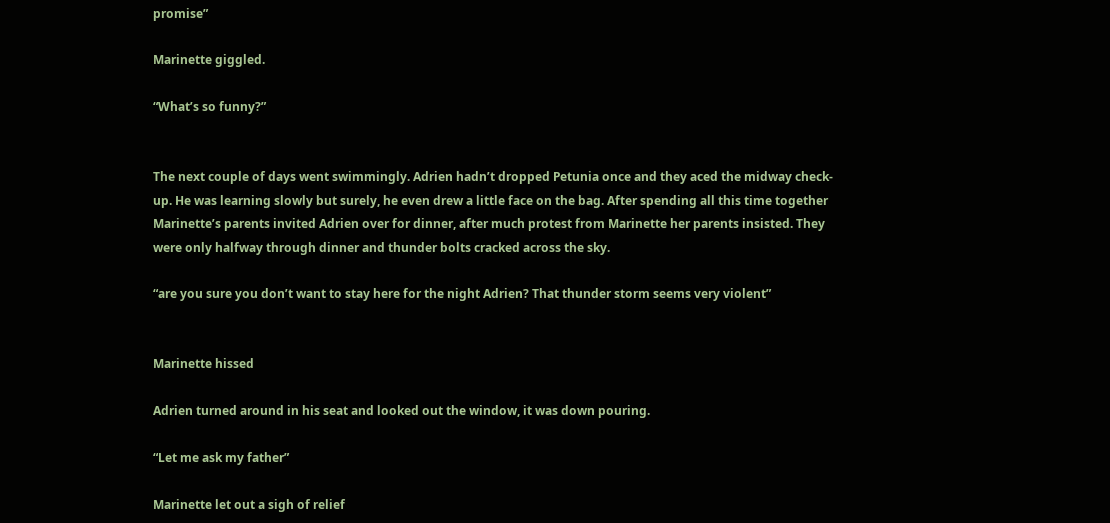promise”

Marinette giggled.

“What’s so funny?”


The next couple of days went swimmingly. Adrien hadn’t dropped Petunia once and they aced the midway check-up. He was learning slowly but surely, he even drew a little face on the bag. After spending all this time together Marinette’s parents invited Adrien over for dinner, after much protest from Marinette her parents insisted. They were only halfway through dinner and thunder bolts cracked across the sky.

“are you sure you don’t want to stay here for the night Adrien? That thunder storm seems very violent”


Marinette hissed

Adrien turned around in his seat and looked out the window, it was down pouring.

“Let me ask my father”

Marinette let out a sigh of relief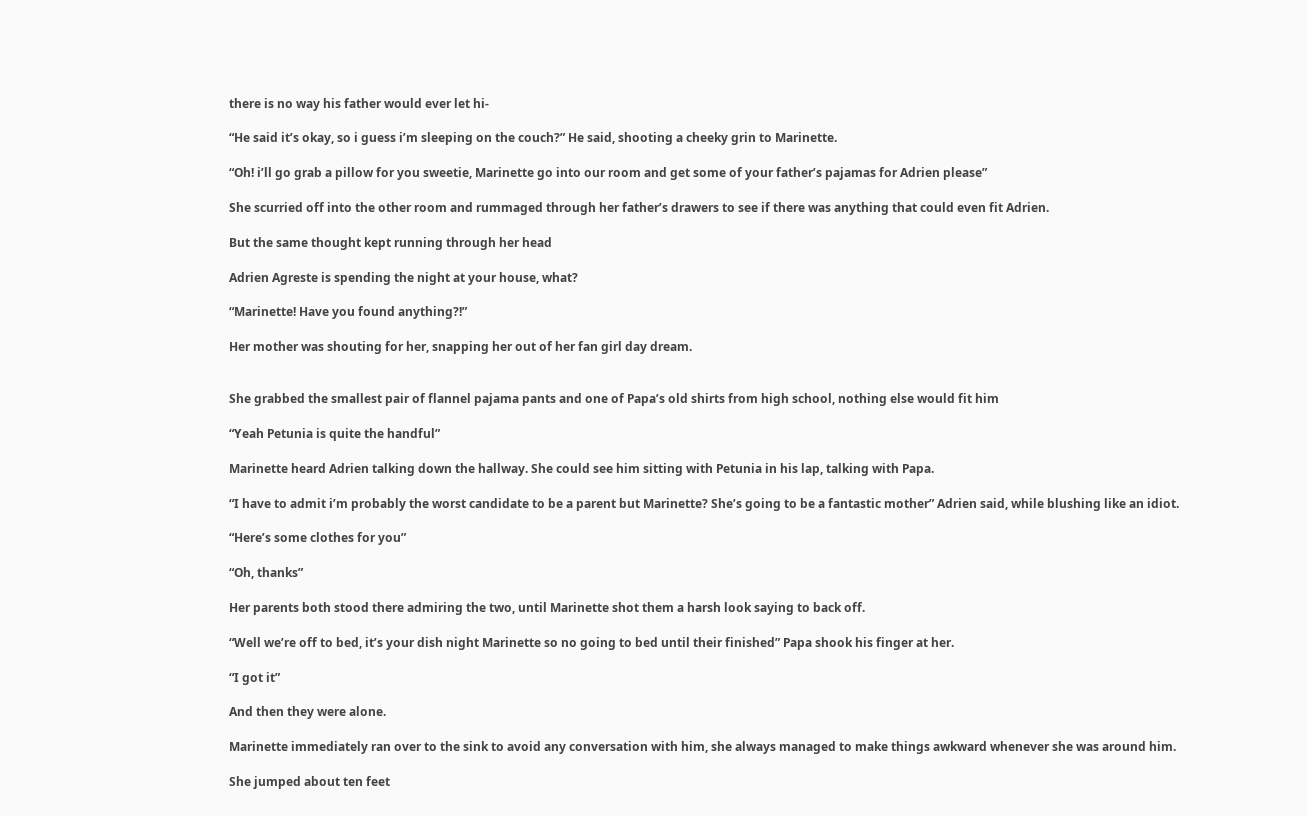there is no way his father would ever let hi-

“He said it’s okay, so i guess i’m sleeping on the couch?” He said, shooting a cheeky grin to Marinette.

“Oh! i’ll go grab a pillow for you sweetie, Marinette go into our room and get some of your father’s pajamas for Adrien please”

She scurried off into the other room and rummaged through her father’s drawers to see if there was anything that could even fit Adrien.

But the same thought kept running through her head

Adrien Agreste is spending the night at your house, what?

“Marinette! Have you found anything?!”

Her mother was shouting for her, snapping her out of her fan girl day dream.


She grabbed the smallest pair of flannel pajama pants and one of Papa’s old shirts from high school, nothing else would fit him

“Yeah Petunia is quite the handful”

Marinette heard Adrien talking down the hallway. She could see him sitting with Petunia in his lap, talking with Papa.

“I have to admit i’m probably the worst candidate to be a parent but Marinette? She’s going to be a fantastic mother” Adrien said, while blushing like an idiot.

“Here’s some clothes for you”

“Oh, thanks”

Her parents both stood there admiring the two, until Marinette shot them a harsh look saying to back off.

“Well we’re off to bed, it’s your dish night Marinette so no going to bed until their finished” Papa shook his finger at her.

“I got it”

And then they were alone.

Marinette immediately ran over to the sink to avoid any conversation with him, she always managed to make things awkward whenever she was around him.

She jumped about ten feet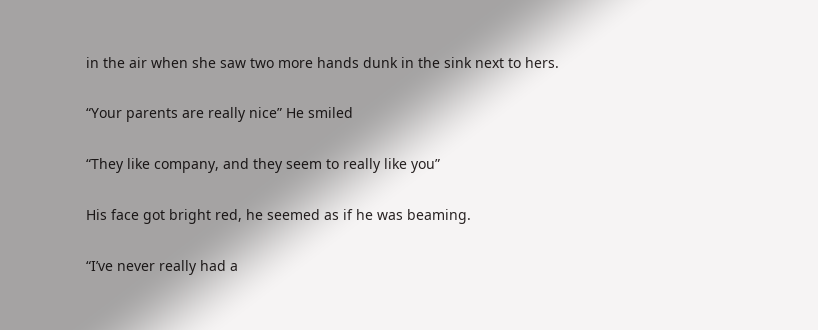in the air when she saw two more hands dunk in the sink next to hers.

“Your parents are really nice” He smiled

“They like company, and they seem to really like you”

His face got bright red, he seemed as if he was beaming.

“I’ve never really had a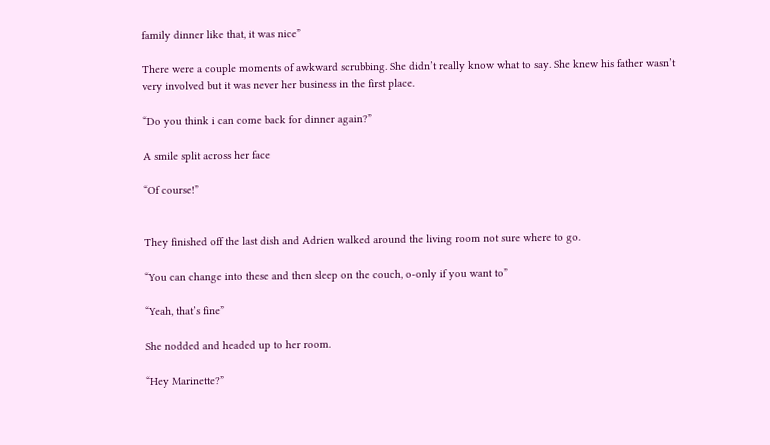family dinner like that, it was nice”

There were a couple moments of awkward scrubbing. She didn’t really know what to say. She knew his father wasn’t very involved but it was never her business in the first place.

“Do you think i can come back for dinner again?”

A smile split across her face

“Of course!”


They finished off the last dish and Adrien walked around the living room not sure where to go.

“You can change into these and then sleep on the couch, o-only if you want to”

“Yeah, that’s fine”

She nodded and headed up to her room.

“Hey Marinette?”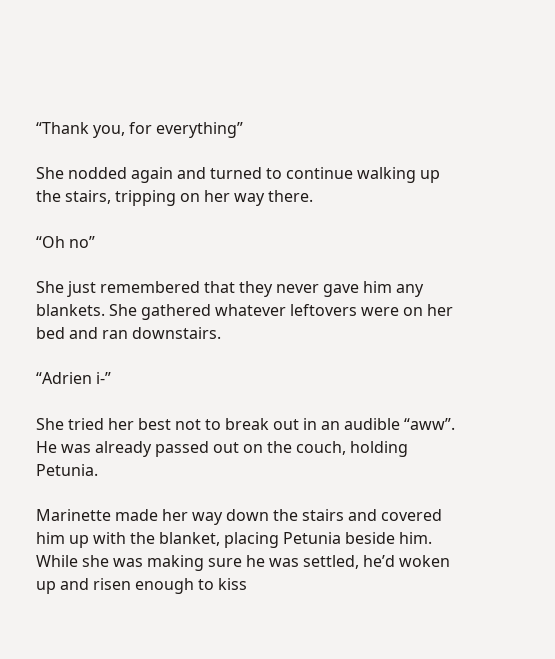“Thank you, for everything”

She nodded again and turned to continue walking up the stairs, tripping on her way there.

“Oh no”

She just remembered that they never gave him any blankets. She gathered whatever leftovers were on her bed and ran downstairs.

“Adrien i-”

She tried her best not to break out in an audible “aww”. He was already passed out on the couch, holding Petunia.

Marinette made her way down the stairs and covered him up with the blanket, placing Petunia beside him. While she was making sure he was settled, he’d woken up and risen enough to kiss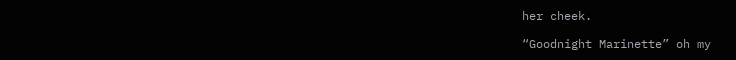her cheek.

“Goodnight Marinette” oh my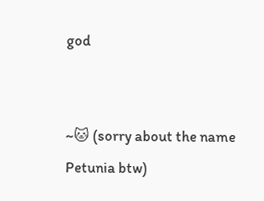god


~🐱 (sorry about the name Petunia btw)